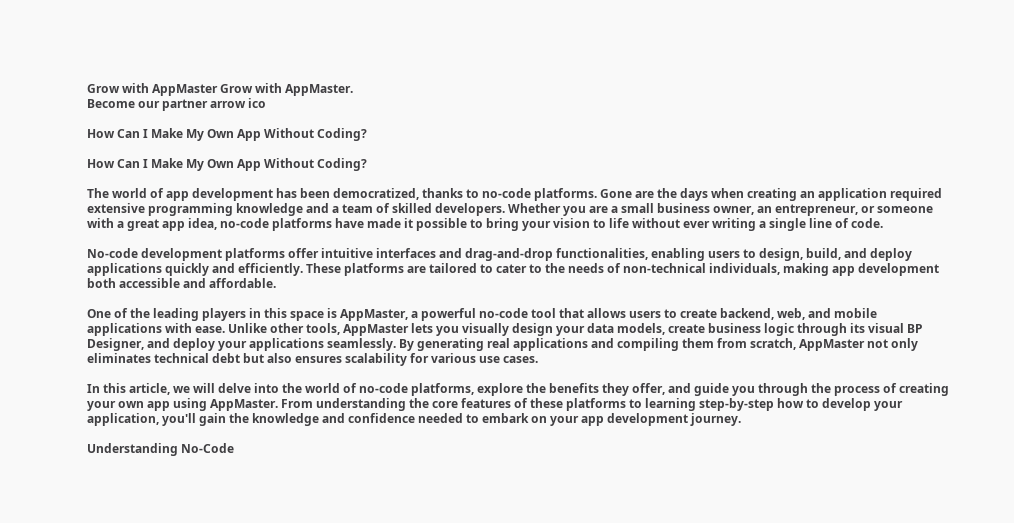Grow with AppMaster Grow with AppMaster.
Become our partner arrow ico

How Can I Make My Own App Without Coding?

How Can I Make My Own App Without Coding?

The world of app development has been democratized, thanks to no-code platforms. Gone are the days when creating an application required extensive programming knowledge and a team of skilled developers. Whether you are a small business owner, an entrepreneur, or someone with a great app idea, no-code platforms have made it possible to bring your vision to life without ever writing a single line of code.

No-code development platforms offer intuitive interfaces and drag-and-drop functionalities, enabling users to design, build, and deploy applications quickly and efficiently. These platforms are tailored to cater to the needs of non-technical individuals, making app development both accessible and affordable.

One of the leading players in this space is AppMaster, a powerful no-code tool that allows users to create backend, web, and mobile applications with ease. Unlike other tools, AppMaster lets you visually design your data models, create business logic through its visual BP Designer, and deploy your applications seamlessly. By generating real applications and compiling them from scratch, AppMaster not only eliminates technical debt but also ensures scalability for various use cases.

In this article, we will delve into the world of no-code platforms, explore the benefits they offer, and guide you through the process of creating your own app using AppMaster. From understanding the core features of these platforms to learning step-by-step how to develop your application, you'll gain the knowledge and confidence needed to embark on your app development journey.

Understanding No-Code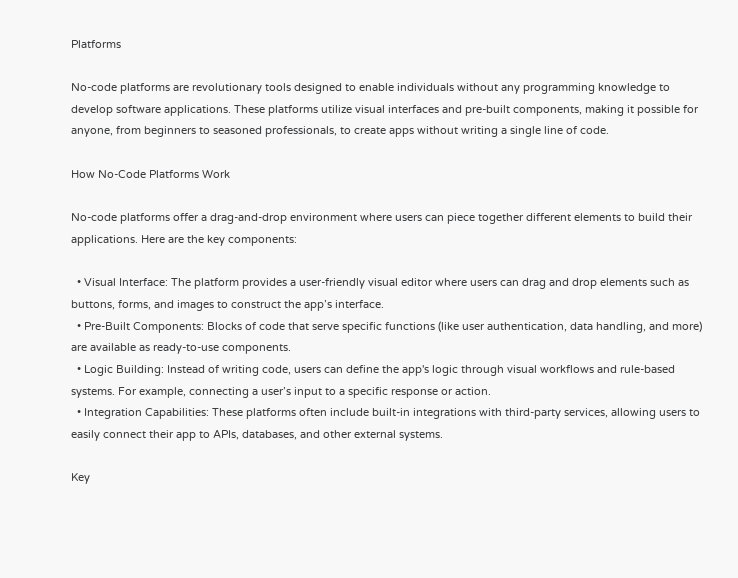Platforms

No-code platforms are revolutionary tools designed to enable individuals without any programming knowledge to develop software applications. These platforms utilize visual interfaces and pre-built components, making it possible for anyone, from beginners to seasoned professionals, to create apps without writing a single line of code.

How No-Code Platforms Work

No-code platforms offer a drag-and-drop environment where users can piece together different elements to build their applications. Here are the key components:

  • Visual Interface: The platform provides a user-friendly visual editor where users can drag and drop elements such as buttons, forms, and images to construct the app’s interface.
  • Pre-Built Components: Blocks of code that serve specific functions (like user authentication, data handling, and more) are available as ready-to-use components.
  • Logic Building: Instead of writing code, users can define the app's logic through visual workflows and rule-based systems. For example, connecting a user’s input to a specific response or action.
  • Integration Capabilities: These platforms often include built-in integrations with third-party services, allowing users to easily connect their app to APIs, databases, and other external systems.

Key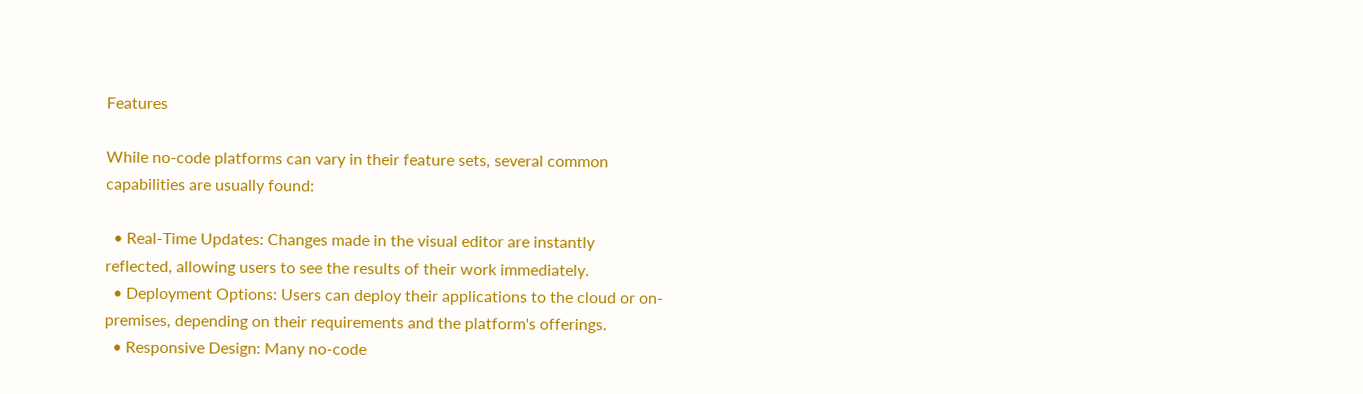Features

While no-code platforms can vary in their feature sets, several common capabilities are usually found:

  • Real-Time Updates: Changes made in the visual editor are instantly reflected, allowing users to see the results of their work immediately.
  • Deployment Options: Users can deploy their applications to the cloud or on-premises, depending on their requirements and the platform's offerings.
  • Responsive Design: Many no-code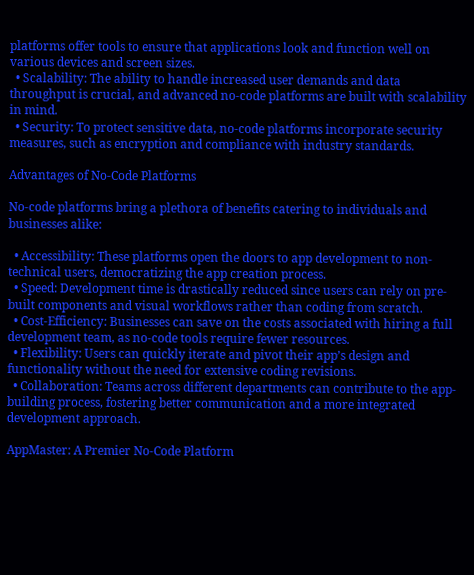platforms offer tools to ensure that applications look and function well on various devices and screen sizes.
  • Scalability: The ability to handle increased user demands and data throughput is crucial, and advanced no-code platforms are built with scalability in mind.
  • Security: To protect sensitive data, no-code platforms incorporate security measures, such as encryption and compliance with industry standards.

Advantages of No-Code Platforms

No-code platforms bring a plethora of benefits catering to individuals and businesses alike:

  • Accessibility: These platforms open the doors to app development to non-technical users, democratizing the app creation process.
  • Speed: Development time is drastically reduced since users can rely on pre-built components and visual workflows rather than coding from scratch.
  • Cost-Efficiency: Businesses can save on the costs associated with hiring a full development team, as no-code tools require fewer resources.
  • Flexibility: Users can quickly iterate and pivot their app’s design and functionality without the need for extensive coding revisions.
  • Collaboration: Teams across different departments can contribute to the app-building process, fostering better communication and a more integrated development approach.

AppMaster: A Premier No-Code Platform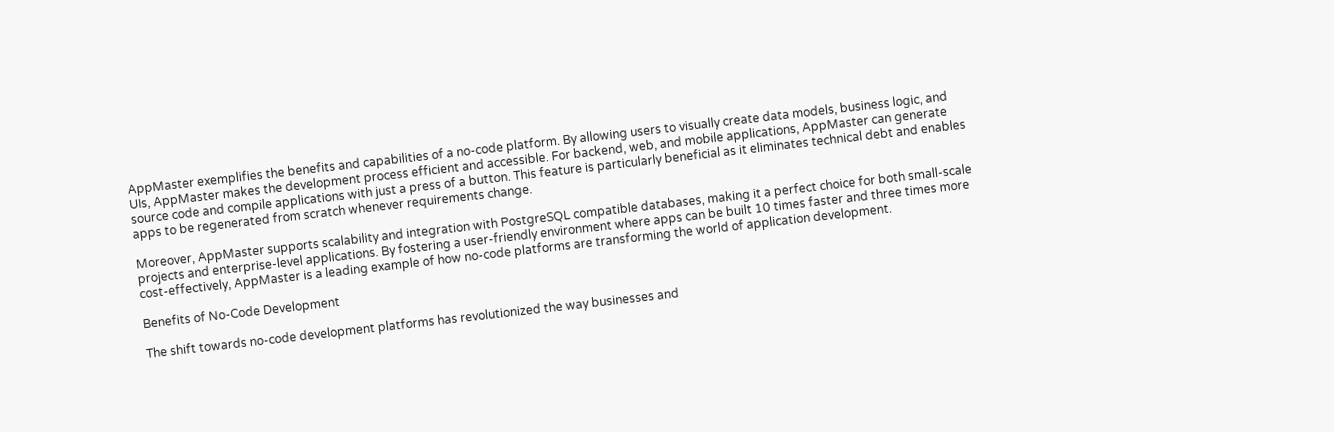AppMaster exemplifies the benefits and capabilities of a no-code platform. By allowing users to visually create data models, business logic, and UIs, AppMaster makes the development process efficient and accessible. For backend, web, and mobile applications, AppMaster can generate source code and compile applications with just a press of a button. This feature is particularly beneficial as it eliminates technical debt and enables apps to be regenerated from scratch whenever requirements change.

Moreover, AppMaster supports scalability and integration with PostgreSQL compatible databases, making it a perfect choice for both small-scale projects and enterprise-level applications. By fostering a user-friendly environment where apps can be built 10 times faster and three times more cost-effectively, AppMaster is a leading example of how no-code platforms are transforming the world of application development.

Benefits of No-Code Development

The shift towards no-code development platforms has revolutionized the way businesses and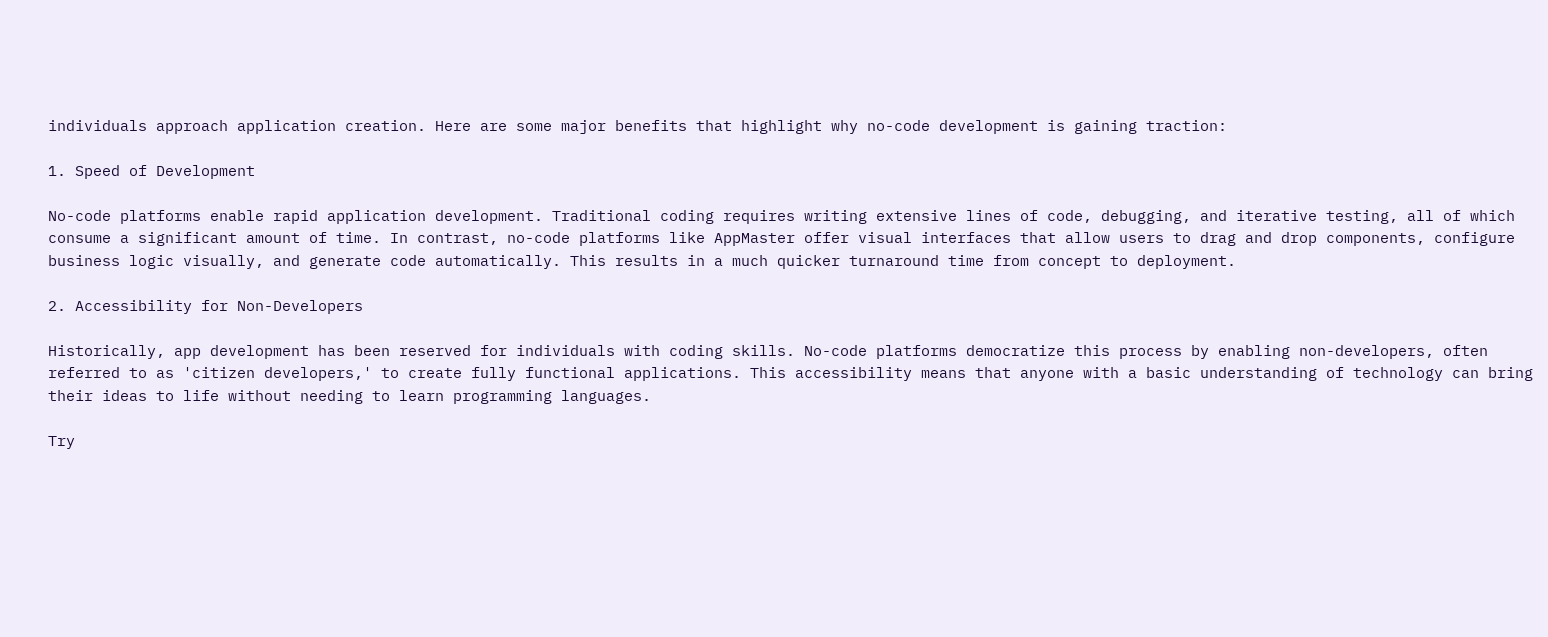individuals approach application creation. Here are some major benefits that highlight why no-code development is gaining traction:

1. Speed of Development

No-code platforms enable rapid application development. Traditional coding requires writing extensive lines of code, debugging, and iterative testing, all of which consume a significant amount of time. In contrast, no-code platforms like AppMaster offer visual interfaces that allow users to drag and drop components, configure business logic visually, and generate code automatically. This results in a much quicker turnaround time from concept to deployment.

2. Accessibility for Non-Developers

Historically, app development has been reserved for individuals with coding skills. No-code platforms democratize this process by enabling non-developers, often referred to as 'citizen developers,' to create fully functional applications. This accessibility means that anyone with a basic understanding of technology can bring their ideas to life without needing to learn programming languages.

Try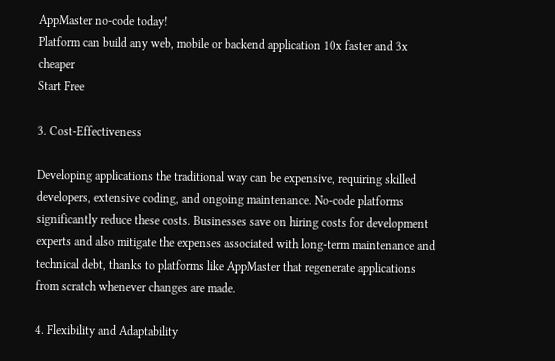AppMaster no-code today!
Platform can build any web, mobile or backend application 10x faster and 3x cheaper
Start Free

3. Cost-Effectiveness

Developing applications the traditional way can be expensive, requiring skilled developers, extensive coding, and ongoing maintenance. No-code platforms significantly reduce these costs. Businesses save on hiring costs for development experts and also mitigate the expenses associated with long-term maintenance and technical debt, thanks to platforms like AppMaster that regenerate applications from scratch whenever changes are made.

4. Flexibility and Adaptability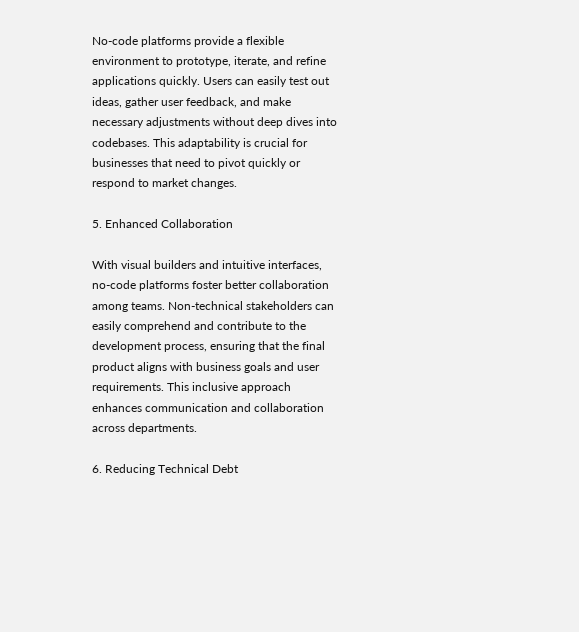No-code platforms provide a flexible environment to prototype, iterate, and refine applications quickly. Users can easily test out ideas, gather user feedback, and make necessary adjustments without deep dives into codebases. This adaptability is crucial for businesses that need to pivot quickly or respond to market changes.

5. Enhanced Collaboration

With visual builders and intuitive interfaces, no-code platforms foster better collaboration among teams. Non-technical stakeholders can easily comprehend and contribute to the development process, ensuring that the final product aligns with business goals and user requirements. This inclusive approach enhances communication and collaboration across departments.

6. Reducing Technical Debt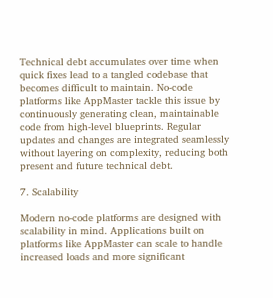Technical debt accumulates over time when quick fixes lead to a tangled codebase that becomes difficult to maintain. No-code platforms like AppMaster tackle this issue by continuously generating clean, maintainable code from high-level blueprints. Regular updates and changes are integrated seamlessly without layering on complexity, reducing both present and future technical debt.

7. Scalability

Modern no-code platforms are designed with scalability in mind. Applications built on platforms like AppMaster can scale to handle increased loads and more significant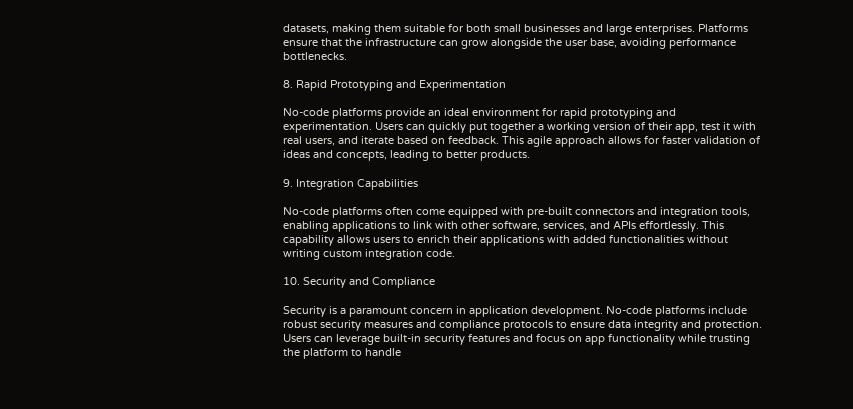datasets, making them suitable for both small businesses and large enterprises. Platforms ensure that the infrastructure can grow alongside the user base, avoiding performance bottlenecks.

8. Rapid Prototyping and Experimentation

No-code platforms provide an ideal environment for rapid prototyping and experimentation. Users can quickly put together a working version of their app, test it with real users, and iterate based on feedback. This agile approach allows for faster validation of ideas and concepts, leading to better products.

9. Integration Capabilities

No-code platforms often come equipped with pre-built connectors and integration tools, enabling applications to link with other software, services, and APIs effortlessly. This capability allows users to enrich their applications with added functionalities without writing custom integration code.

10. Security and Compliance

Security is a paramount concern in application development. No-code platforms include robust security measures and compliance protocols to ensure data integrity and protection. Users can leverage built-in security features and focus on app functionality while trusting the platform to handle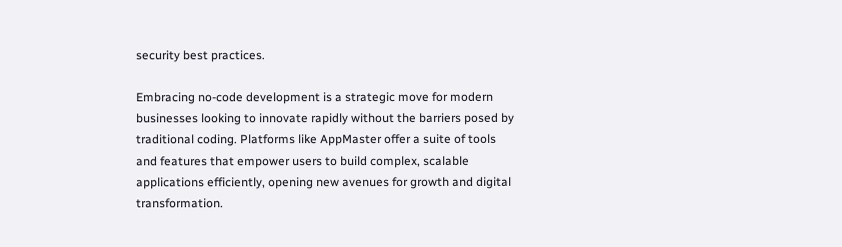security best practices.

Embracing no-code development is a strategic move for modern businesses looking to innovate rapidly without the barriers posed by traditional coding. Platforms like AppMaster offer a suite of tools and features that empower users to build complex, scalable applications efficiently, opening new avenues for growth and digital transformation.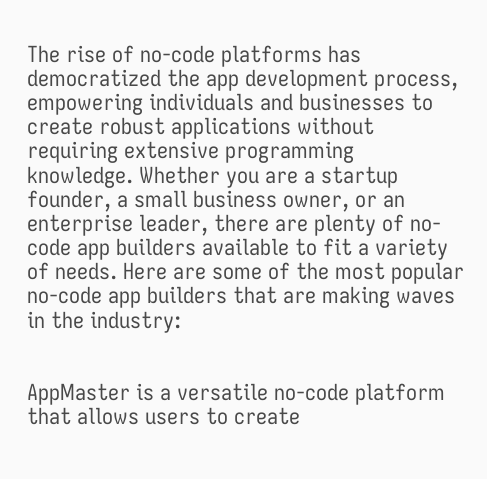The rise of no-code platforms has democratized the app development process, empowering individuals and businesses to create robust applications without requiring extensive programming knowledge. Whether you are a startup founder, a small business owner, or an enterprise leader, there are plenty of no-code app builders available to fit a variety of needs. Here are some of the most popular no-code app builders that are making waves in the industry:


AppMaster is a versatile no-code platform that allows users to create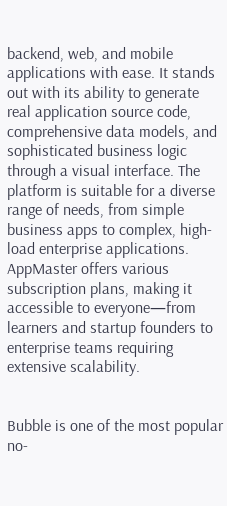backend, web, and mobile applications with ease. It stands out with its ability to generate real application source code, comprehensive data models, and sophisticated business logic through a visual interface. The platform is suitable for a diverse range of needs, from simple business apps to complex, high-load enterprise applications. AppMaster offers various subscription plans, making it accessible to everyone—from learners and startup founders to enterprise teams requiring extensive scalability.


Bubble is one of the most popular no-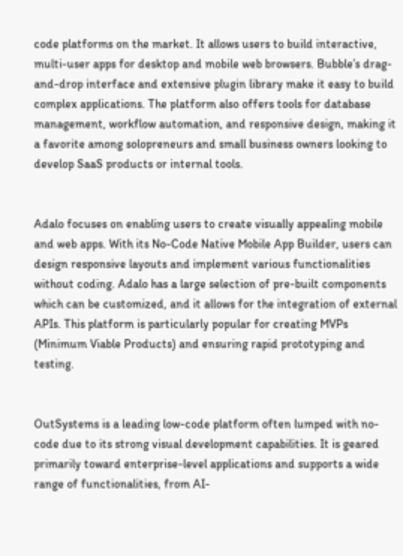code platforms on the market. It allows users to build interactive, multi-user apps for desktop and mobile web browsers. Bubble’s drag-and-drop interface and extensive plugin library make it easy to build complex applications. The platform also offers tools for database management, workflow automation, and responsive design, making it a favorite among solopreneurs and small business owners looking to develop SaaS products or internal tools.


Adalo focuses on enabling users to create visually appealing mobile and web apps. With its No-Code Native Mobile App Builder, users can design responsive layouts and implement various functionalities without coding. Adalo has a large selection of pre-built components which can be customized, and it allows for the integration of external APIs. This platform is particularly popular for creating MVPs (Minimum Viable Products) and ensuring rapid prototyping and testing.


OutSystems is a leading low-code platform often lumped with no-code due to its strong visual development capabilities. It is geared primarily toward enterprise-level applications and supports a wide range of functionalities, from AI-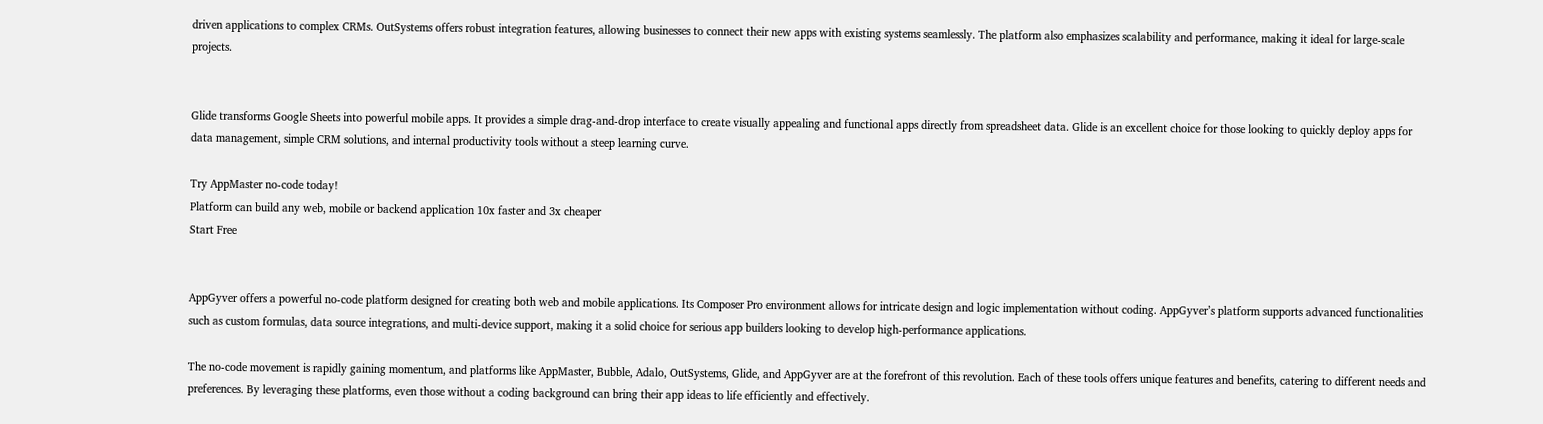driven applications to complex CRMs. OutSystems offers robust integration features, allowing businesses to connect their new apps with existing systems seamlessly. The platform also emphasizes scalability and performance, making it ideal for large-scale projects.


Glide transforms Google Sheets into powerful mobile apps. It provides a simple drag-and-drop interface to create visually appealing and functional apps directly from spreadsheet data. Glide is an excellent choice for those looking to quickly deploy apps for data management, simple CRM solutions, and internal productivity tools without a steep learning curve.

Try AppMaster no-code today!
Platform can build any web, mobile or backend application 10x faster and 3x cheaper
Start Free


AppGyver offers a powerful no-code platform designed for creating both web and mobile applications. Its Composer Pro environment allows for intricate design and logic implementation without coding. AppGyver’s platform supports advanced functionalities such as custom formulas, data source integrations, and multi-device support, making it a solid choice for serious app builders looking to develop high-performance applications.

The no-code movement is rapidly gaining momentum, and platforms like AppMaster, Bubble, Adalo, OutSystems, Glide, and AppGyver are at the forefront of this revolution. Each of these tools offers unique features and benefits, catering to different needs and preferences. By leveraging these platforms, even those without a coding background can bring their app ideas to life efficiently and effectively.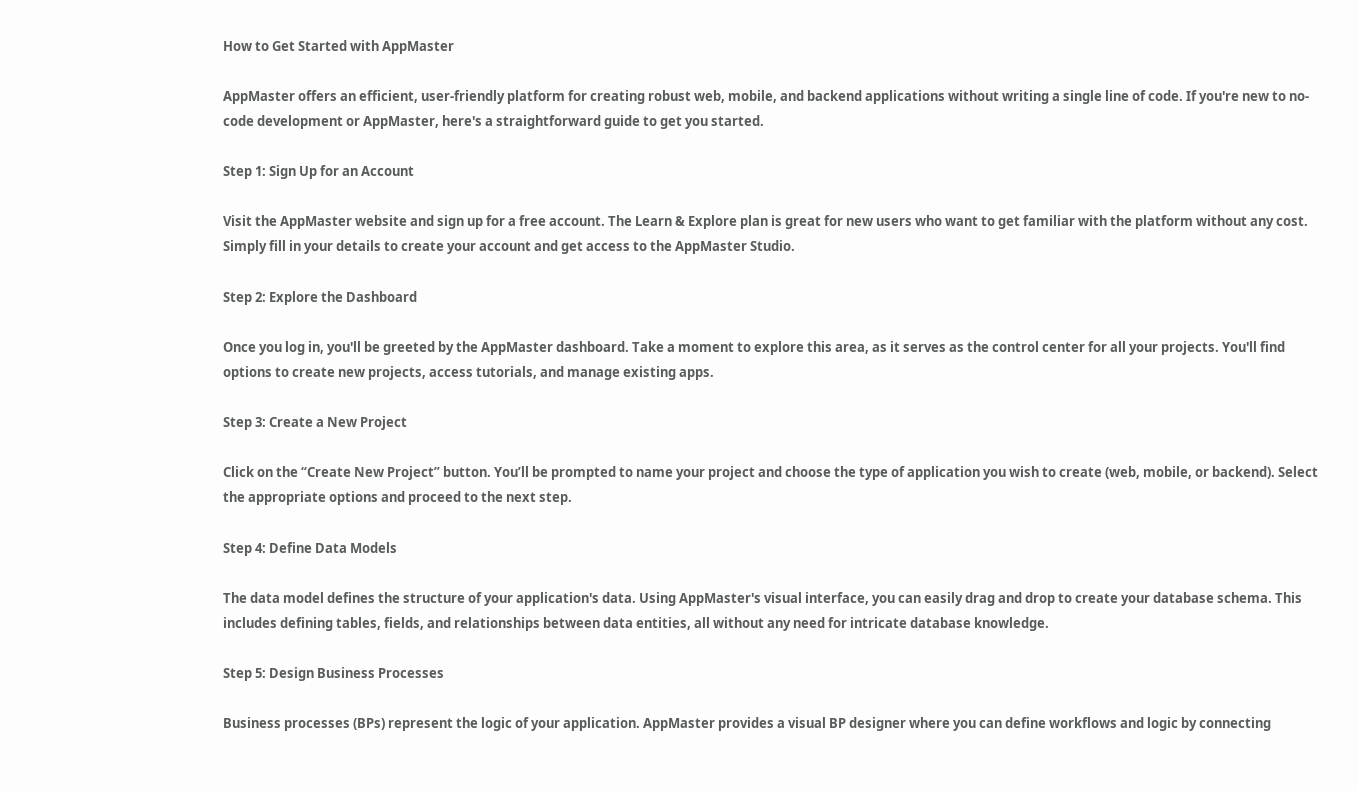How to Get Started with AppMaster

AppMaster offers an efficient, user-friendly platform for creating robust web, mobile, and backend applications without writing a single line of code. If you're new to no-code development or AppMaster, here's a straightforward guide to get you started.

Step 1: Sign Up for an Account

Visit the AppMaster website and sign up for a free account. The Learn & Explore plan is great for new users who want to get familiar with the platform without any cost. Simply fill in your details to create your account and get access to the AppMaster Studio.

Step 2: Explore the Dashboard

Once you log in, you'll be greeted by the AppMaster dashboard. Take a moment to explore this area, as it serves as the control center for all your projects. You'll find options to create new projects, access tutorials, and manage existing apps.

Step 3: Create a New Project

Click on the “Create New Project” button. You’ll be prompted to name your project and choose the type of application you wish to create (web, mobile, or backend). Select the appropriate options and proceed to the next step.

Step 4: Define Data Models

The data model defines the structure of your application's data. Using AppMaster's visual interface, you can easily drag and drop to create your database schema. This includes defining tables, fields, and relationships between data entities, all without any need for intricate database knowledge.

Step 5: Design Business Processes

Business processes (BPs) represent the logic of your application. AppMaster provides a visual BP designer where you can define workflows and logic by connecting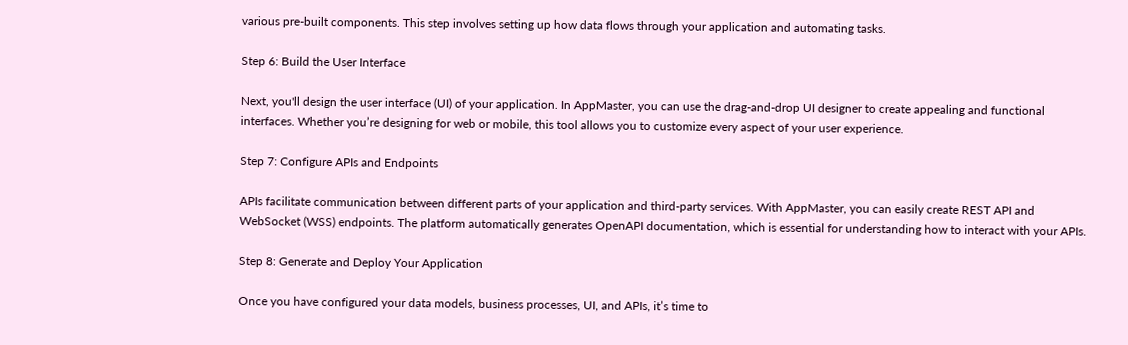various pre-built components. This step involves setting up how data flows through your application and automating tasks.

Step 6: Build the User Interface

Next, you'll design the user interface (UI) of your application. In AppMaster, you can use the drag-and-drop UI designer to create appealing and functional interfaces. Whether you’re designing for web or mobile, this tool allows you to customize every aspect of your user experience.

Step 7: Configure APIs and Endpoints

APIs facilitate communication between different parts of your application and third-party services. With AppMaster, you can easily create REST API and WebSocket (WSS) endpoints. The platform automatically generates OpenAPI documentation, which is essential for understanding how to interact with your APIs.

Step 8: Generate and Deploy Your Application

Once you have configured your data models, business processes, UI, and APIs, it’s time to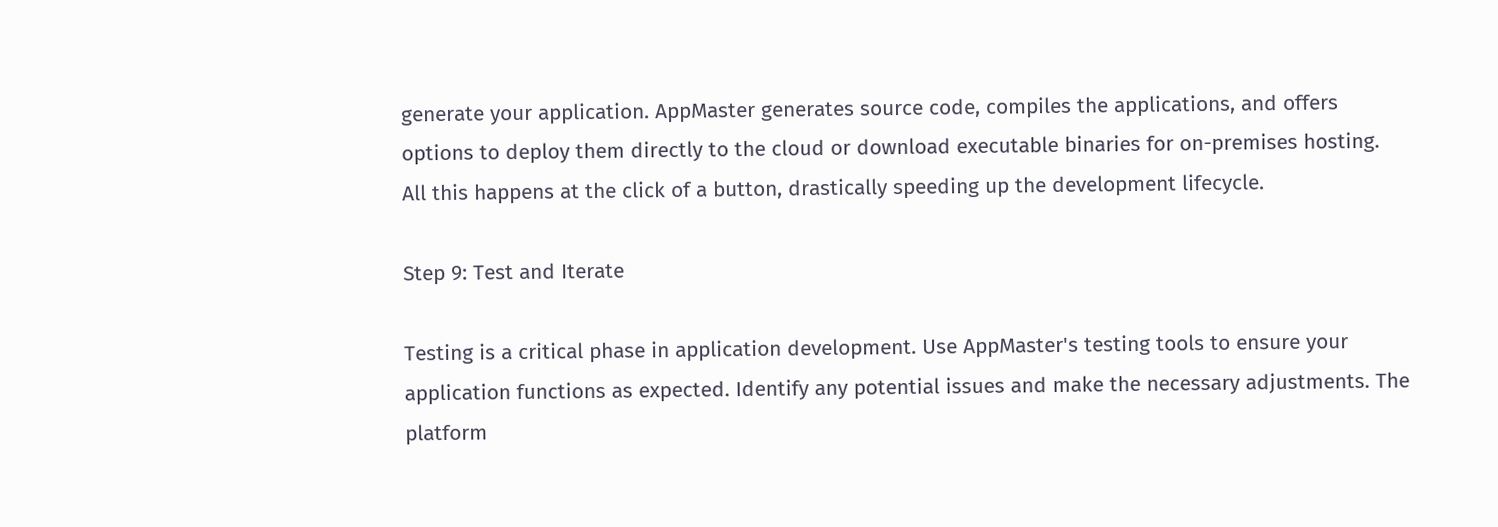generate your application. AppMaster generates source code, compiles the applications, and offers options to deploy them directly to the cloud or download executable binaries for on-premises hosting. All this happens at the click of a button, drastically speeding up the development lifecycle.

Step 9: Test and Iterate

Testing is a critical phase in application development. Use AppMaster's testing tools to ensure your application functions as expected. Identify any potential issues and make the necessary adjustments. The platform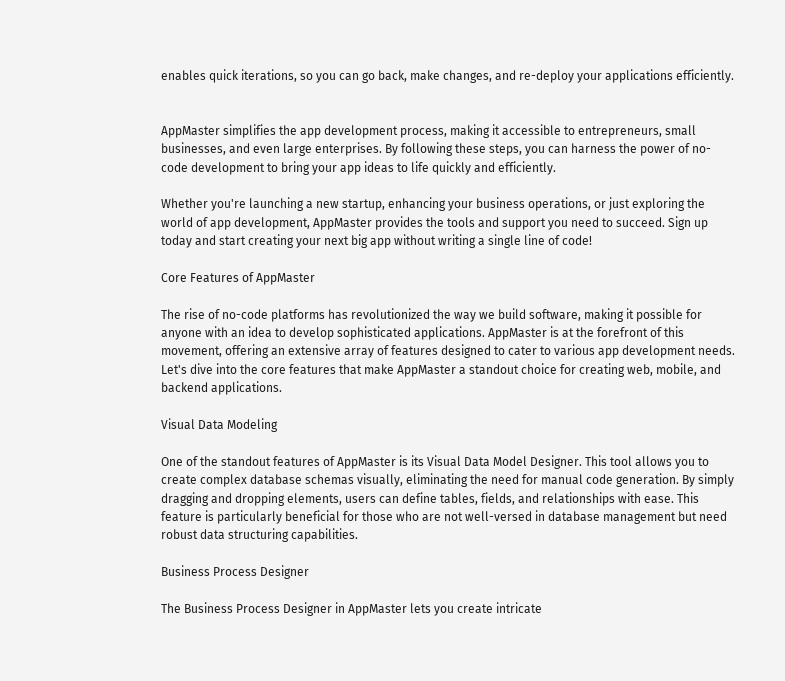enables quick iterations, so you can go back, make changes, and re-deploy your applications efficiently.


AppMaster simplifies the app development process, making it accessible to entrepreneurs, small businesses, and even large enterprises. By following these steps, you can harness the power of no-code development to bring your app ideas to life quickly and efficiently.

Whether you're launching a new startup, enhancing your business operations, or just exploring the world of app development, AppMaster provides the tools and support you need to succeed. Sign up today and start creating your next big app without writing a single line of code!

Core Features of AppMaster

The rise of no-code platforms has revolutionized the way we build software, making it possible for anyone with an idea to develop sophisticated applications. AppMaster is at the forefront of this movement, offering an extensive array of features designed to cater to various app development needs. Let's dive into the core features that make AppMaster a standout choice for creating web, mobile, and backend applications.

Visual Data Modeling

One of the standout features of AppMaster is its Visual Data Model Designer. This tool allows you to create complex database schemas visually, eliminating the need for manual code generation. By simply dragging and dropping elements, users can define tables, fields, and relationships with ease. This feature is particularly beneficial for those who are not well-versed in database management but need robust data structuring capabilities.

Business Process Designer

The Business Process Designer in AppMaster lets you create intricate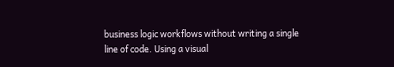business logic workflows without writing a single line of code. Using a visual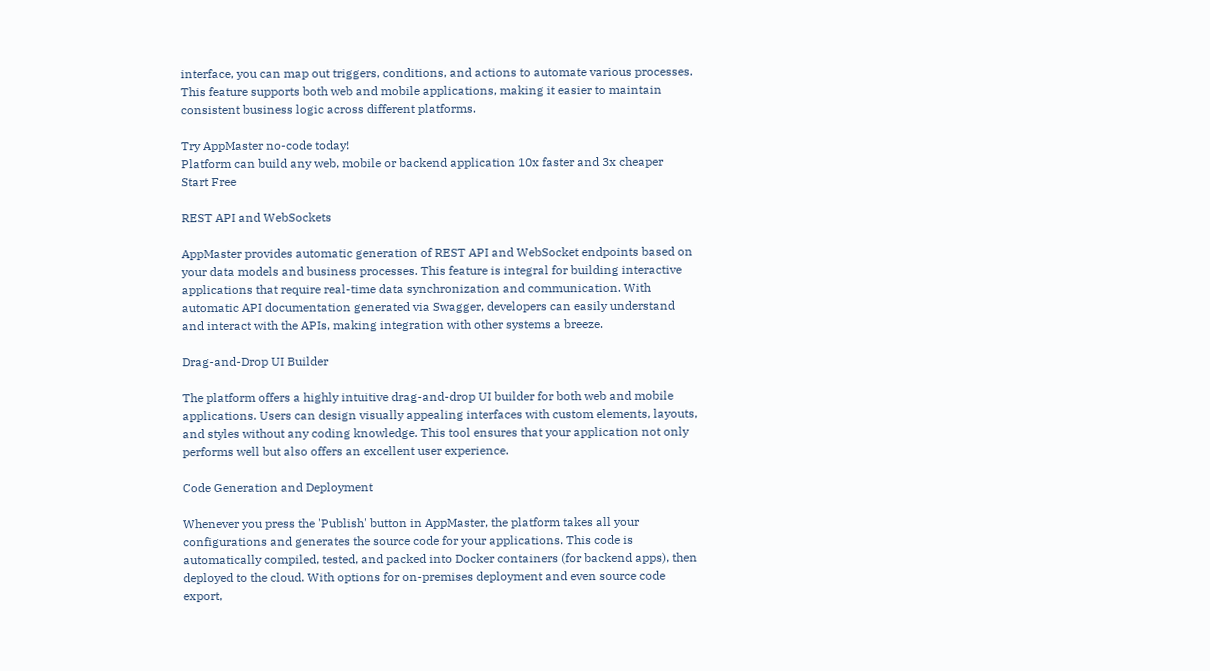interface, you can map out triggers, conditions, and actions to automate various processes. This feature supports both web and mobile applications, making it easier to maintain consistent business logic across different platforms.

Try AppMaster no-code today!
Platform can build any web, mobile or backend application 10x faster and 3x cheaper
Start Free

REST API and WebSockets

AppMaster provides automatic generation of REST API and WebSocket endpoints based on your data models and business processes. This feature is integral for building interactive applications that require real-time data synchronization and communication. With automatic API documentation generated via Swagger, developers can easily understand and interact with the APIs, making integration with other systems a breeze.

Drag-and-Drop UI Builder

The platform offers a highly intuitive drag-and-drop UI builder for both web and mobile applications. Users can design visually appealing interfaces with custom elements, layouts, and styles without any coding knowledge. This tool ensures that your application not only performs well but also offers an excellent user experience.

Code Generation and Deployment

Whenever you press the 'Publish' button in AppMaster, the platform takes all your configurations and generates the source code for your applications. This code is automatically compiled, tested, and packed into Docker containers (for backend apps), then deployed to the cloud. With options for on-premises deployment and even source code export,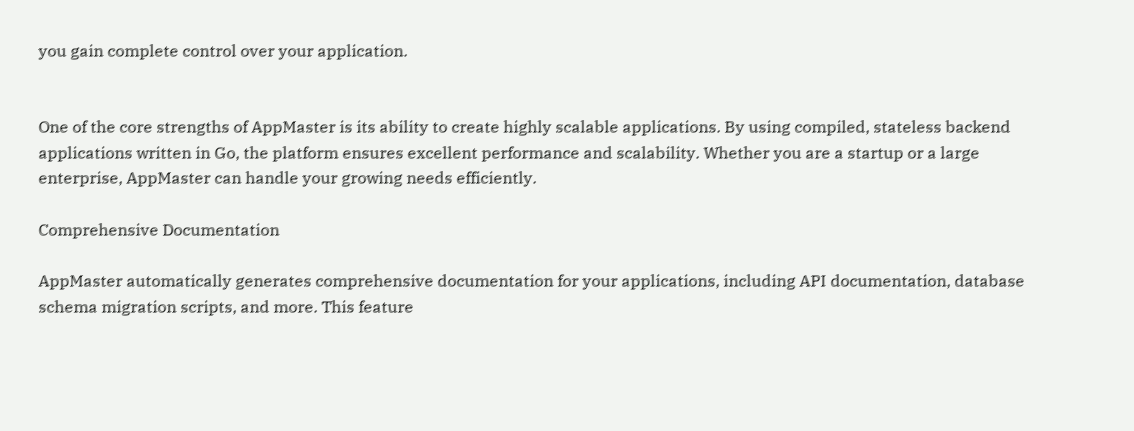you gain complete control over your application.


One of the core strengths of AppMaster is its ability to create highly scalable applications. By using compiled, stateless backend applications written in Go, the platform ensures excellent performance and scalability. Whether you are a startup or a large enterprise, AppMaster can handle your growing needs efficiently.

Comprehensive Documentation

AppMaster automatically generates comprehensive documentation for your applications, including API documentation, database schema migration scripts, and more. This feature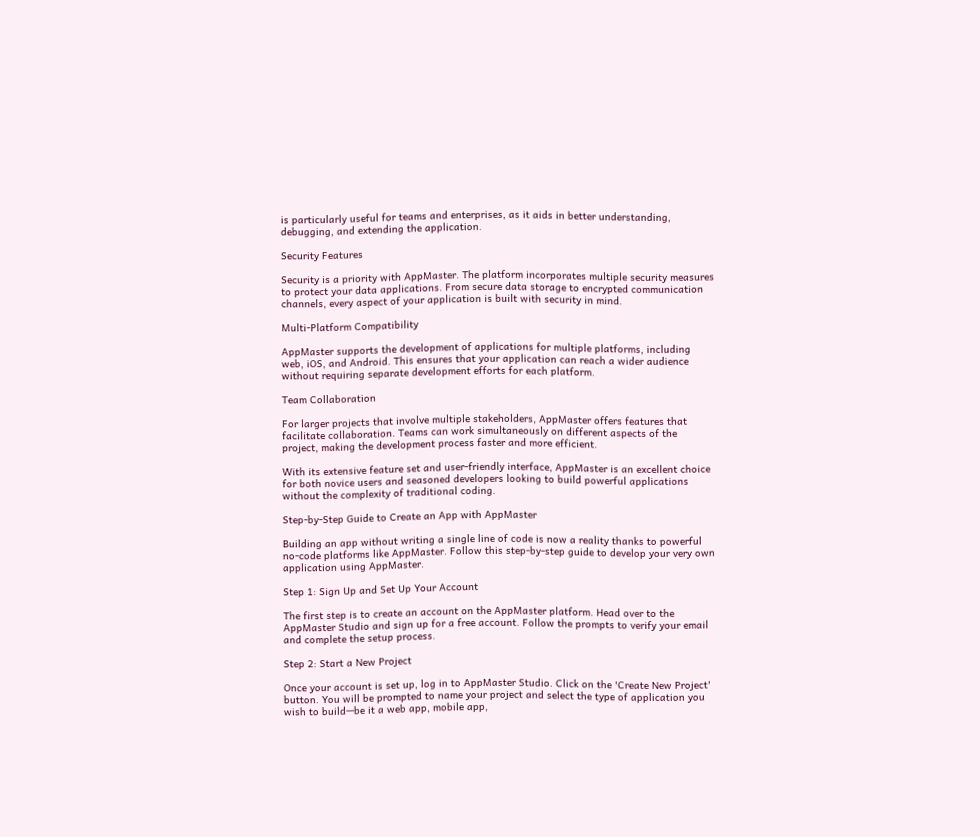is particularly useful for teams and enterprises, as it aids in better understanding, debugging, and extending the application.

Security Features

Security is a priority with AppMaster. The platform incorporates multiple security measures to protect your data applications. From secure data storage to encrypted communication channels, every aspect of your application is built with security in mind.

Multi-Platform Compatibility

AppMaster supports the development of applications for multiple platforms, including web, iOS, and Android. This ensures that your application can reach a wider audience without requiring separate development efforts for each platform.

Team Collaboration

For larger projects that involve multiple stakeholders, AppMaster offers features that facilitate collaboration. Teams can work simultaneously on different aspects of the project, making the development process faster and more efficient.

With its extensive feature set and user-friendly interface, AppMaster is an excellent choice for both novice users and seasoned developers looking to build powerful applications without the complexity of traditional coding.

Step-by-Step Guide to Create an App with AppMaster

Building an app without writing a single line of code is now a reality thanks to powerful no-code platforms like AppMaster. Follow this step-by-step guide to develop your very own application using AppMaster.

Step 1: Sign Up and Set Up Your Account

The first step is to create an account on the AppMaster platform. Head over to the AppMaster Studio and sign up for a free account. Follow the prompts to verify your email and complete the setup process.

Step 2: Start a New Project

Once your account is set up, log in to AppMaster Studio. Click on the 'Create New Project' button. You will be prompted to name your project and select the type of application you wish to build—be it a web app, mobile app,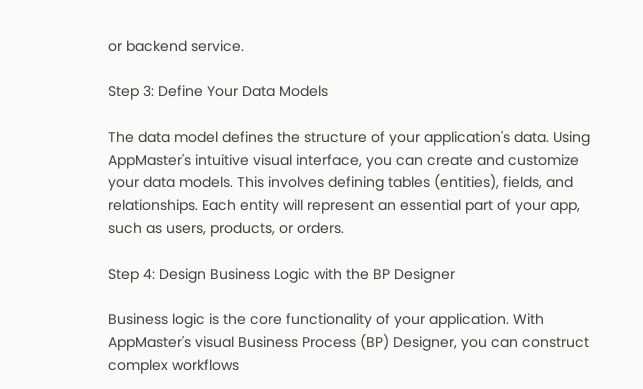or backend service.

Step 3: Define Your Data Models

The data model defines the structure of your application's data. Using AppMaster's intuitive visual interface, you can create and customize your data models. This involves defining tables (entities), fields, and relationships. Each entity will represent an essential part of your app, such as users, products, or orders.

Step 4: Design Business Logic with the BP Designer

Business logic is the core functionality of your application. With AppMaster's visual Business Process (BP) Designer, you can construct complex workflows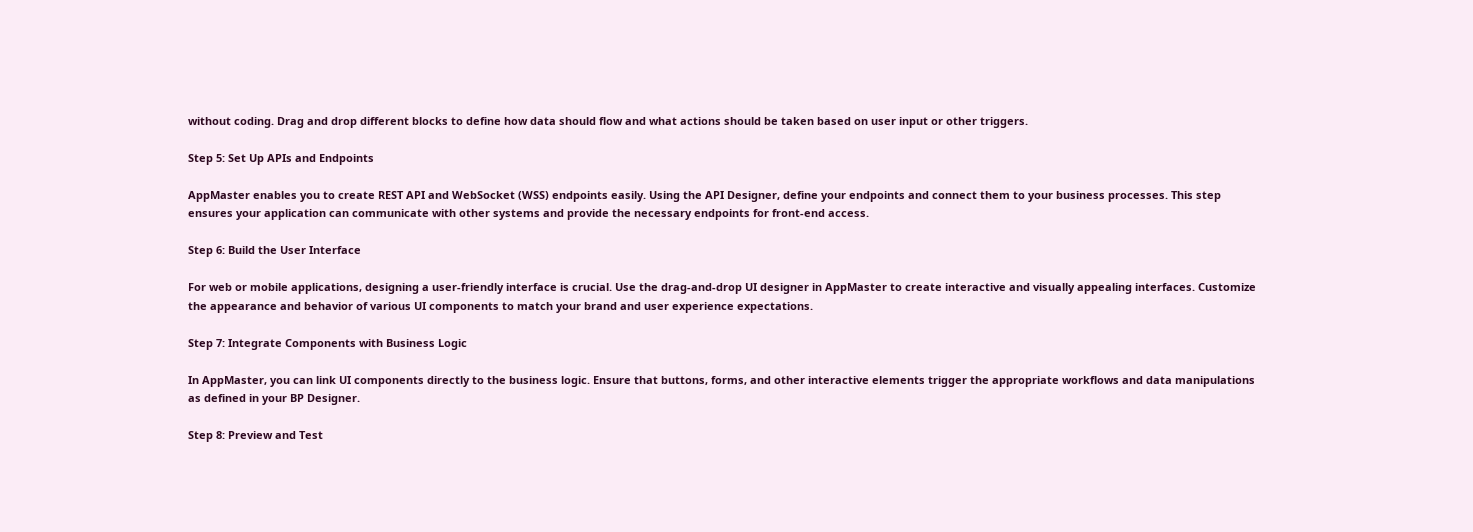without coding. Drag and drop different blocks to define how data should flow and what actions should be taken based on user input or other triggers.

Step 5: Set Up APIs and Endpoints

AppMaster enables you to create REST API and WebSocket (WSS) endpoints easily. Using the API Designer, define your endpoints and connect them to your business processes. This step ensures your application can communicate with other systems and provide the necessary endpoints for front-end access.

Step 6: Build the User Interface

For web or mobile applications, designing a user-friendly interface is crucial. Use the drag-and-drop UI designer in AppMaster to create interactive and visually appealing interfaces. Customize the appearance and behavior of various UI components to match your brand and user experience expectations.

Step 7: Integrate Components with Business Logic

In AppMaster, you can link UI components directly to the business logic. Ensure that buttons, forms, and other interactive elements trigger the appropriate workflows and data manipulations as defined in your BP Designer.

Step 8: Preview and Test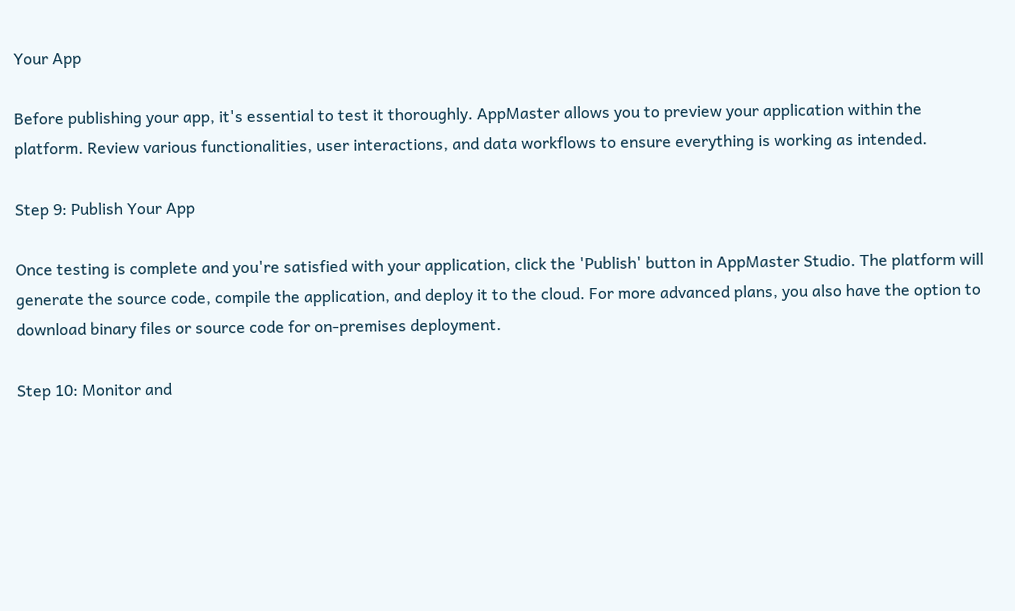Your App

Before publishing your app, it's essential to test it thoroughly. AppMaster allows you to preview your application within the platform. Review various functionalities, user interactions, and data workflows to ensure everything is working as intended.

Step 9: Publish Your App

Once testing is complete and you're satisfied with your application, click the 'Publish' button in AppMaster Studio. The platform will generate the source code, compile the application, and deploy it to the cloud. For more advanced plans, you also have the option to download binary files or source code for on-premises deployment.

Step 10: Monitor and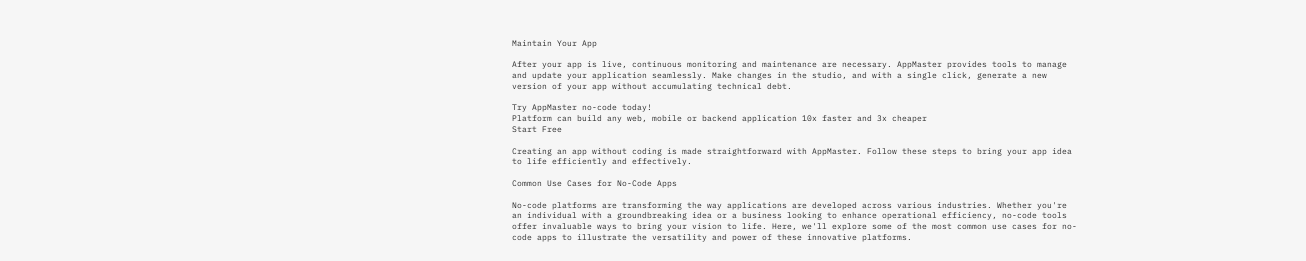Maintain Your App

After your app is live, continuous monitoring and maintenance are necessary. AppMaster provides tools to manage and update your application seamlessly. Make changes in the studio, and with a single click, generate a new version of your app without accumulating technical debt.

Try AppMaster no-code today!
Platform can build any web, mobile or backend application 10x faster and 3x cheaper
Start Free

Creating an app without coding is made straightforward with AppMaster. Follow these steps to bring your app idea to life efficiently and effectively.

Common Use Cases for No-Code Apps

No-code platforms are transforming the way applications are developed across various industries. Whether you're an individual with a groundbreaking idea or a business looking to enhance operational efficiency, no-code tools offer invaluable ways to bring your vision to life. Here, we'll explore some of the most common use cases for no-code apps to illustrate the versatility and power of these innovative platforms.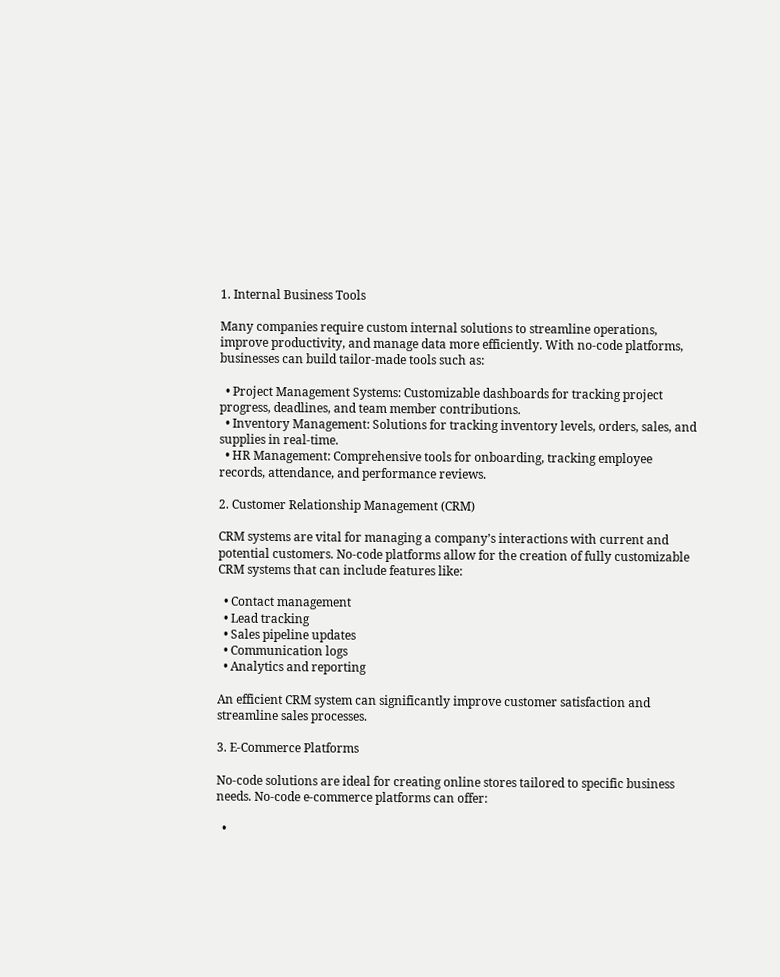1. Internal Business Tools

Many companies require custom internal solutions to streamline operations, improve productivity, and manage data more efficiently. With no-code platforms, businesses can build tailor-made tools such as:

  • Project Management Systems: Customizable dashboards for tracking project progress, deadlines, and team member contributions.
  • Inventory Management: Solutions for tracking inventory levels, orders, sales, and supplies in real-time.
  • HR Management: Comprehensive tools for onboarding, tracking employee records, attendance, and performance reviews.

2. Customer Relationship Management (CRM)

CRM systems are vital for managing a company’s interactions with current and potential customers. No-code platforms allow for the creation of fully customizable CRM systems that can include features like:

  • Contact management
  • Lead tracking
  • Sales pipeline updates
  • Communication logs
  • Analytics and reporting

An efficient CRM system can significantly improve customer satisfaction and streamline sales processes.

3. E-Commerce Platforms

No-code solutions are ideal for creating online stores tailored to specific business needs. No-code e-commerce platforms can offer:

  •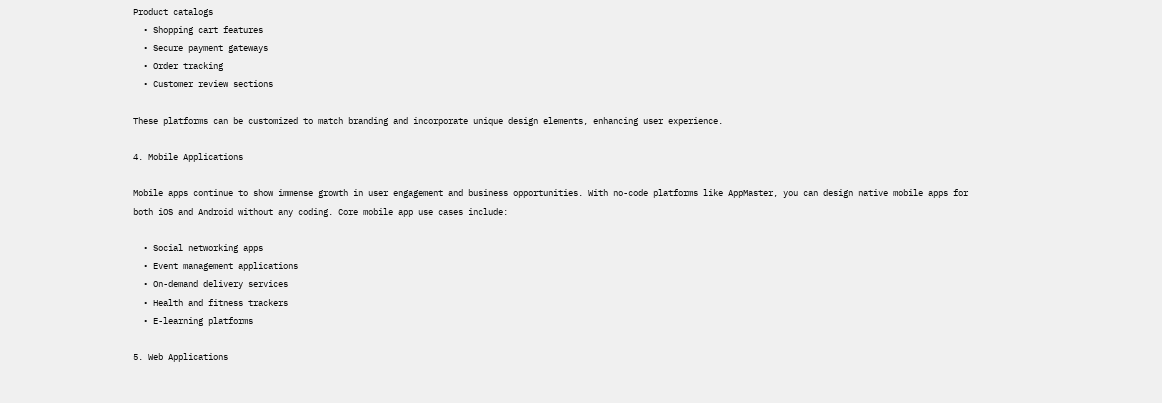Product catalogs
  • Shopping cart features
  • Secure payment gateways
  • Order tracking
  • Customer review sections

These platforms can be customized to match branding and incorporate unique design elements, enhancing user experience.

4. Mobile Applications

Mobile apps continue to show immense growth in user engagement and business opportunities. With no-code platforms like AppMaster, you can design native mobile apps for both iOS and Android without any coding. Core mobile app use cases include:

  • Social networking apps
  • Event management applications
  • On-demand delivery services
  • Health and fitness trackers
  • E-learning platforms

5. Web Applications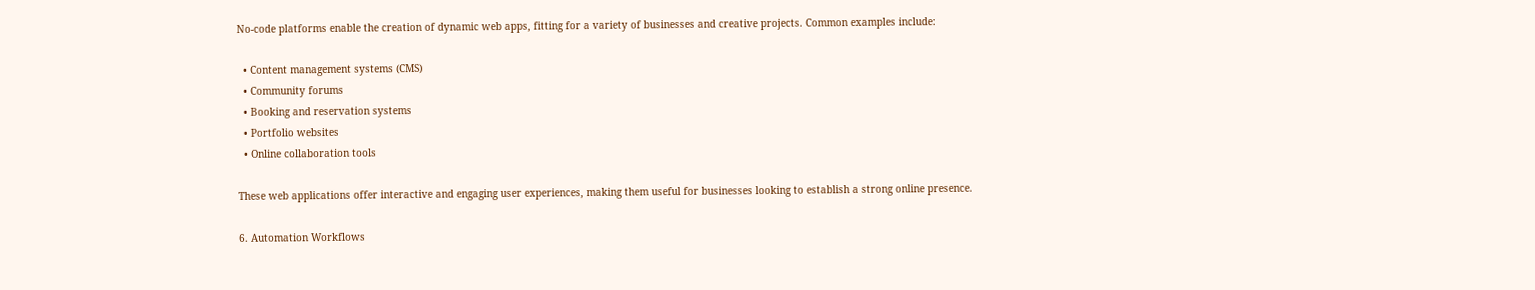No-code platforms enable the creation of dynamic web apps, fitting for a variety of businesses and creative projects. Common examples include:

  • Content management systems (CMS)
  • Community forums
  • Booking and reservation systems
  • Portfolio websites
  • Online collaboration tools

These web applications offer interactive and engaging user experiences, making them useful for businesses looking to establish a strong online presence.

6. Automation Workflows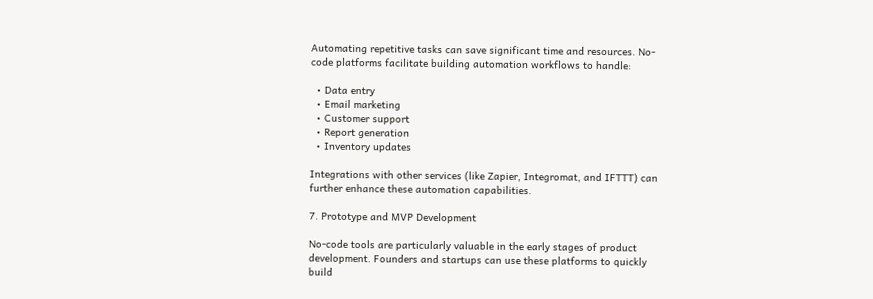Automating repetitive tasks can save significant time and resources. No-code platforms facilitate building automation workflows to handle:

  • Data entry
  • Email marketing
  • Customer support
  • Report generation
  • Inventory updates

Integrations with other services (like Zapier, Integromat, and IFTTT) can further enhance these automation capabilities.

7. Prototype and MVP Development

No-code tools are particularly valuable in the early stages of product development. Founders and startups can use these platforms to quickly build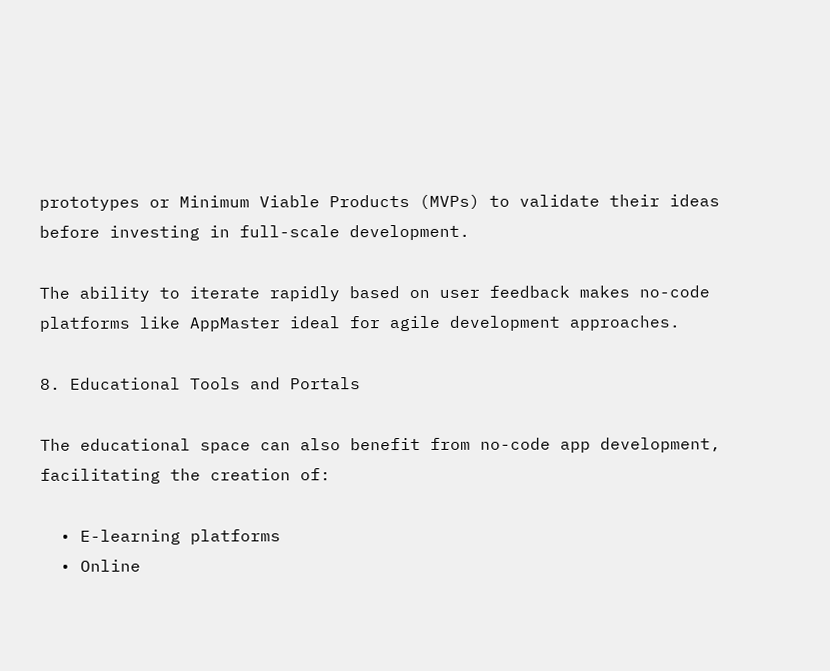prototypes or Minimum Viable Products (MVPs) to validate their ideas before investing in full-scale development.

The ability to iterate rapidly based on user feedback makes no-code platforms like AppMaster ideal for agile development approaches.

8. Educational Tools and Portals

The educational space can also benefit from no-code app development, facilitating the creation of:

  • E-learning platforms
  • Online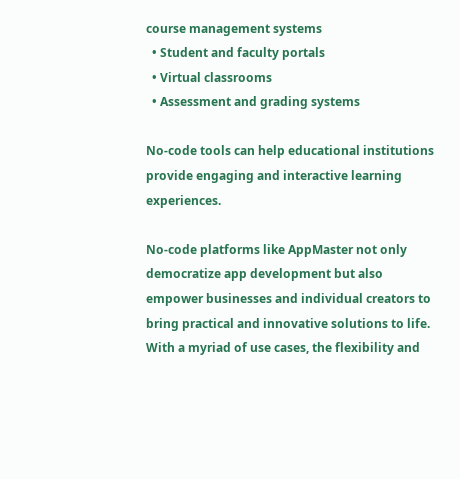course management systems
  • Student and faculty portals
  • Virtual classrooms
  • Assessment and grading systems

No-code tools can help educational institutions provide engaging and interactive learning experiences.

No-code platforms like AppMaster not only democratize app development but also empower businesses and individual creators to bring practical and innovative solutions to life. With a myriad of use cases, the flexibility and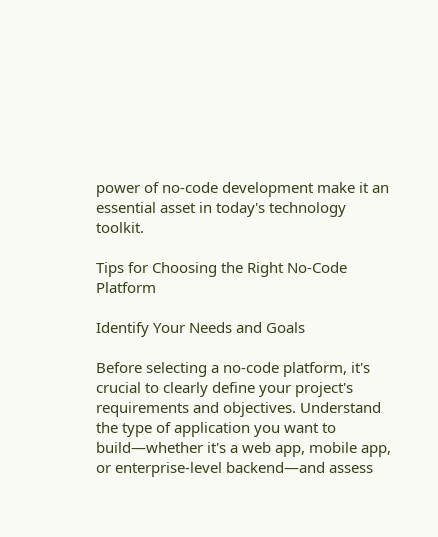power of no-code development make it an essential asset in today's technology toolkit.

Tips for Choosing the Right No-Code Platform

Identify Your Needs and Goals

Before selecting a no-code platform, it's crucial to clearly define your project's requirements and objectives. Understand the type of application you want to build—whether it's a web app, mobile app, or enterprise-level backend—and assess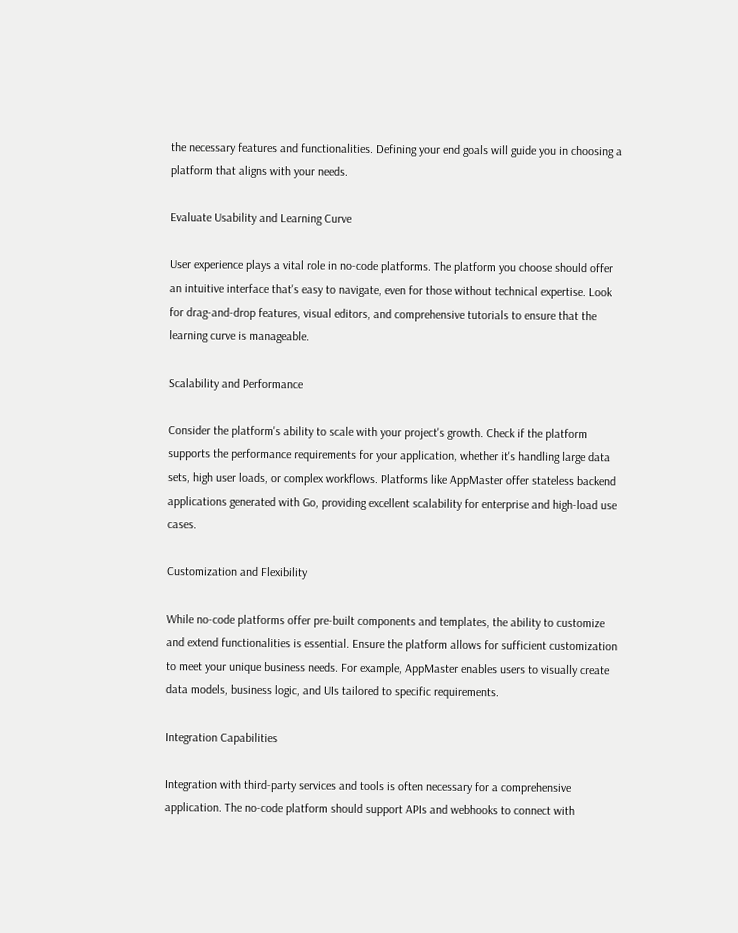the necessary features and functionalities. Defining your end goals will guide you in choosing a platform that aligns with your needs.

Evaluate Usability and Learning Curve

User experience plays a vital role in no-code platforms. The platform you choose should offer an intuitive interface that's easy to navigate, even for those without technical expertise. Look for drag-and-drop features, visual editors, and comprehensive tutorials to ensure that the learning curve is manageable.

Scalability and Performance

Consider the platform's ability to scale with your project's growth. Check if the platform supports the performance requirements for your application, whether it's handling large data sets, high user loads, or complex workflows. Platforms like AppMaster offer stateless backend applications generated with Go, providing excellent scalability for enterprise and high-load use cases.

Customization and Flexibility

While no-code platforms offer pre-built components and templates, the ability to customize and extend functionalities is essential. Ensure the platform allows for sufficient customization to meet your unique business needs. For example, AppMaster enables users to visually create data models, business logic, and UIs tailored to specific requirements.

Integration Capabilities

Integration with third-party services and tools is often necessary for a comprehensive application. The no-code platform should support APIs and webhooks to connect with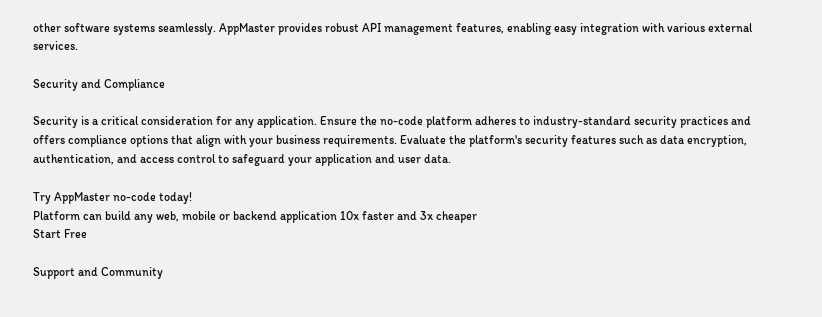other software systems seamlessly. AppMaster provides robust API management features, enabling easy integration with various external services.

Security and Compliance

Security is a critical consideration for any application. Ensure the no-code platform adheres to industry-standard security practices and offers compliance options that align with your business requirements. Evaluate the platform's security features such as data encryption, authentication, and access control to safeguard your application and user data.

Try AppMaster no-code today!
Platform can build any web, mobile or backend application 10x faster and 3x cheaper
Start Free

Support and Community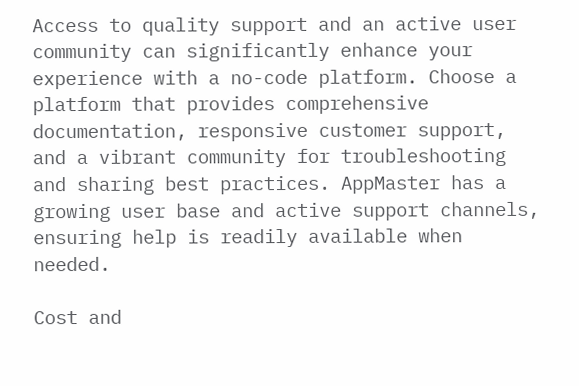Access to quality support and an active user community can significantly enhance your experience with a no-code platform. Choose a platform that provides comprehensive documentation, responsive customer support, and a vibrant community for troubleshooting and sharing best practices. AppMaster has a growing user base and active support channels, ensuring help is readily available when needed.

Cost and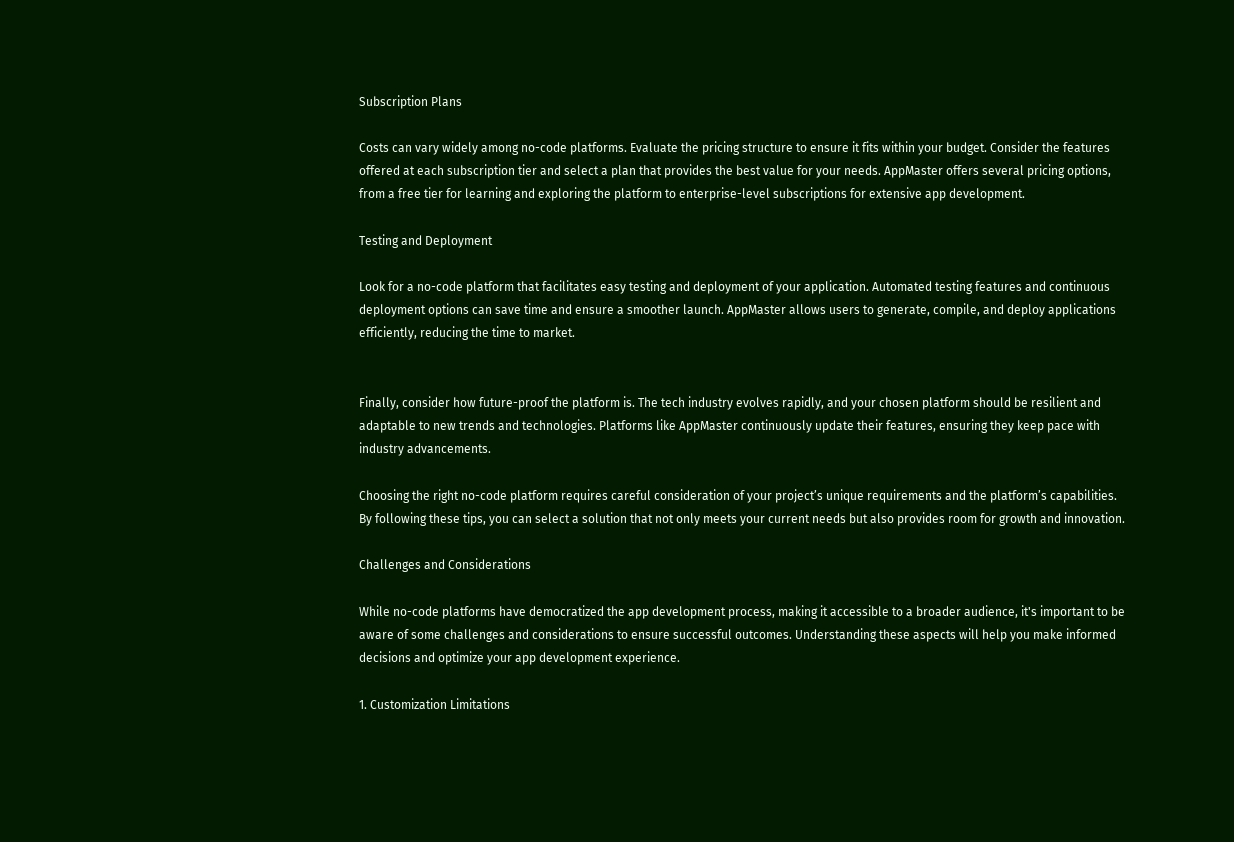Subscription Plans

Costs can vary widely among no-code platforms. Evaluate the pricing structure to ensure it fits within your budget. Consider the features offered at each subscription tier and select a plan that provides the best value for your needs. AppMaster offers several pricing options, from a free tier for learning and exploring the platform to enterprise-level subscriptions for extensive app development.

Testing and Deployment

Look for a no-code platform that facilitates easy testing and deployment of your application. Automated testing features and continuous deployment options can save time and ensure a smoother launch. AppMaster allows users to generate, compile, and deploy applications efficiently, reducing the time to market.


Finally, consider how future-proof the platform is. The tech industry evolves rapidly, and your chosen platform should be resilient and adaptable to new trends and technologies. Platforms like AppMaster continuously update their features, ensuring they keep pace with industry advancements.

Choosing the right no-code platform requires careful consideration of your project’s unique requirements and the platform’s capabilities. By following these tips, you can select a solution that not only meets your current needs but also provides room for growth and innovation.

Challenges and Considerations

While no-code platforms have democratized the app development process, making it accessible to a broader audience, it's important to be aware of some challenges and considerations to ensure successful outcomes. Understanding these aspects will help you make informed decisions and optimize your app development experience.

1. Customization Limitations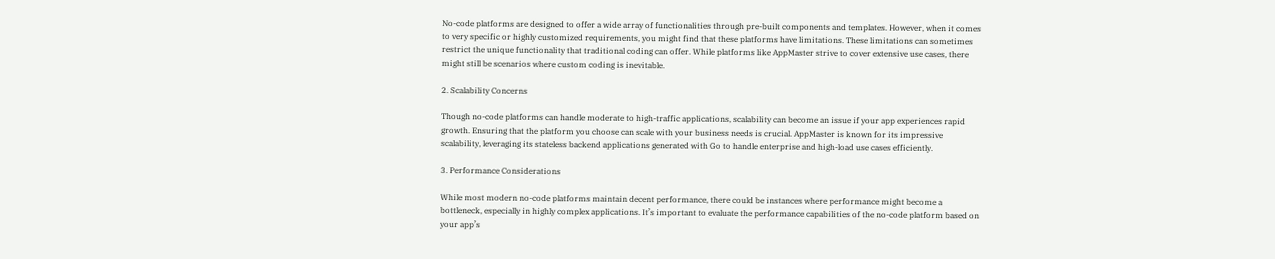No-code platforms are designed to offer a wide array of functionalities through pre-built components and templates. However, when it comes to very specific or highly customized requirements, you might find that these platforms have limitations. These limitations can sometimes restrict the unique functionality that traditional coding can offer. While platforms like AppMaster strive to cover extensive use cases, there might still be scenarios where custom coding is inevitable.

2. Scalability Concerns

Though no-code platforms can handle moderate to high-traffic applications, scalability can become an issue if your app experiences rapid growth. Ensuring that the platform you choose can scale with your business needs is crucial. AppMaster is known for its impressive scalability, leveraging its stateless backend applications generated with Go to handle enterprise and high-load use cases efficiently.

3. Performance Considerations

While most modern no-code platforms maintain decent performance, there could be instances where performance might become a bottleneck, especially in highly complex applications. It’s important to evaluate the performance capabilities of the no-code platform based on your app’s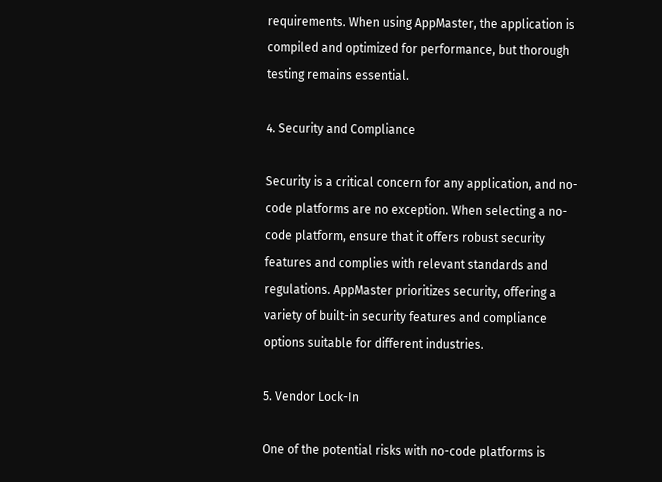requirements. When using AppMaster, the application is compiled and optimized for performance, but thorough testing remains essential.

4. Security and Compliance

Security is a critical concern for any application, and no-code platforms are no exception. When selecting a no-code platform, ensure that it offers robust security features and complies with relevant standards and regulations. AppMaster prioritizes security, offering a variety of built-in security features and compliance options suitable for different industries.

5. Vendor Lock-In

One of the potential risks with no-code platforms is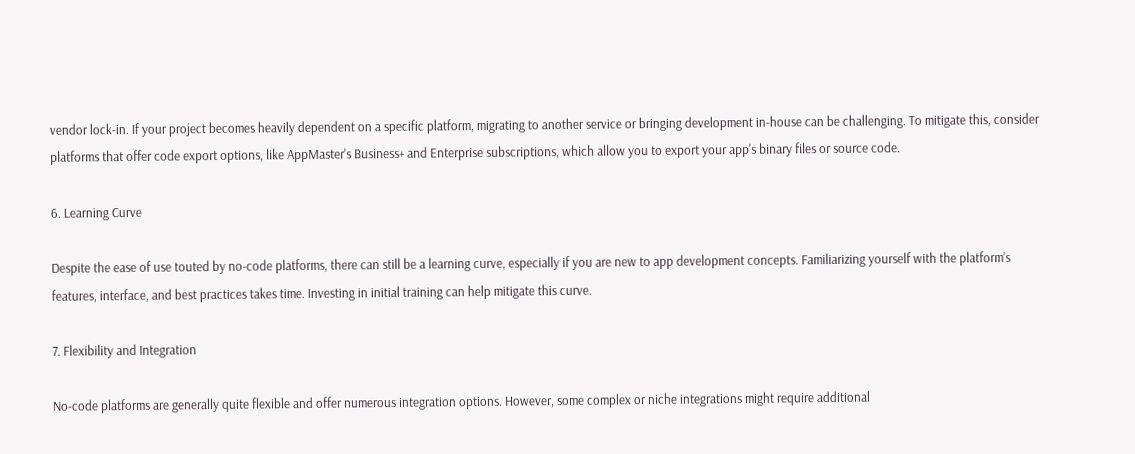vendor lock-in. If your project becomes heavily dependent on a specific platform, migrating to another service or bringing development in-house can be challenging. To mitigate this, consider platforms that offer code export options, like AppMaster's Business+ and Enterprise subscriptions, which allow you to export your app's binary files or source code.

6. Learning Curve

Despite the ease of use touted by no-code platforms, there can still be a learning curve, especially if you are new to app development concepts. Familiarizing yourself with the platform’s features, interface, and best practices takes time. Investing in initial training can help mitigate this curve.

7. Flexibility and Integration

No-code platforms are generally quite flexible and offer numerous integration options. However, some complex or niche integrations might require additional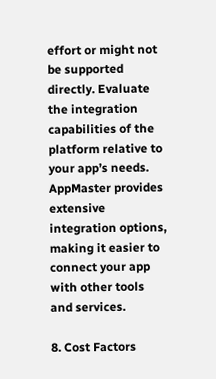effort or might not be supported directly. Evaluate the integration capabilities of the platform relative to your app’s needs. AppMaster provides extensive integration options, making it easier to connect your app with other tools and services.

8. Cost Factors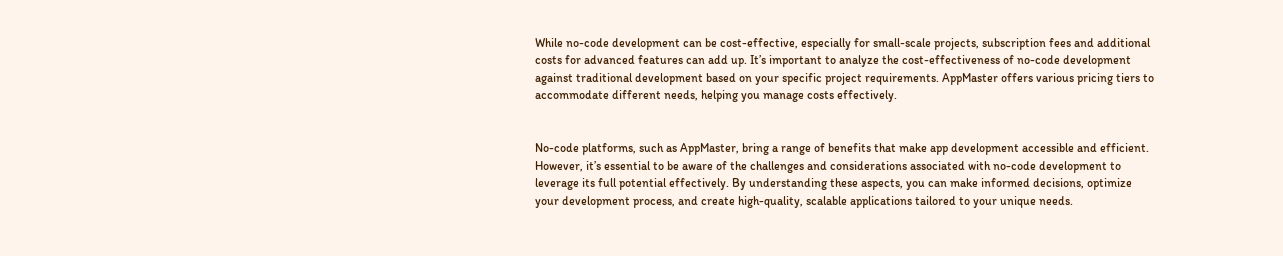While no-code development can be cost-effective, especially for small-scale projects, subscription fees and additional costs for advanced features can add up. It’s important to analyze the cost-effectiveness of no-code development against traditional development based on your specific project requirements. AppMaster offers various pricing tiers to accommodate different needs, helping you manage costs effectively.


No-code platforms, such as AppMaster, bring a range of benefits that make app development accessible and efficient. However, it’s essential to be aware of the challenges and considerations associated with no-code development to leverage its full potential effectively. By understanding these aspects, you can make informed decisions, optimize your development process, and create high-quality, scalable applications tailored to your unique needs.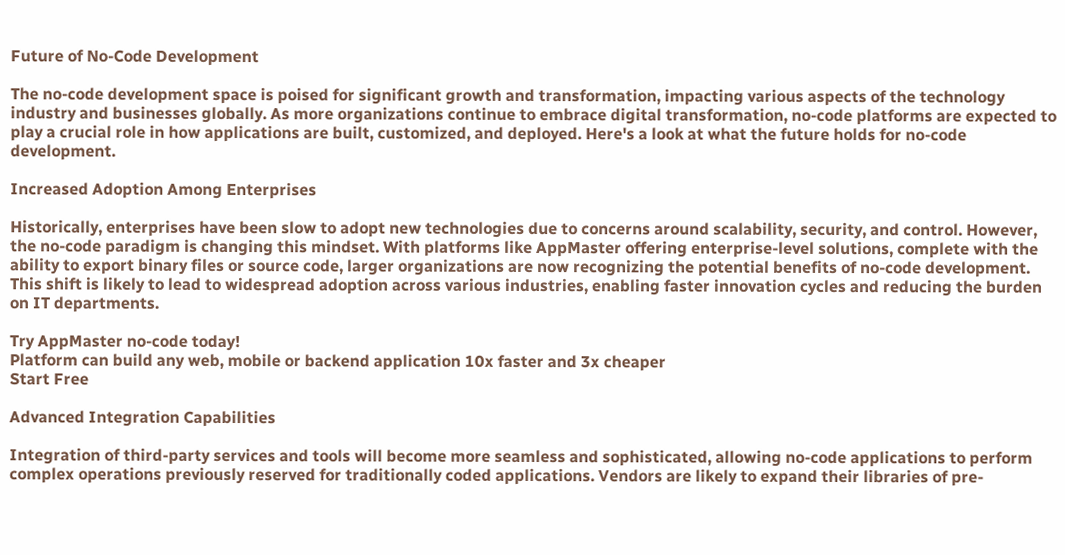Future of No-Code Development

The no-code development space is poised for significant growth and transformation, impacting various aspects of the technology industry and businesses globally. As more organizations continue to embrace digital transformation, no-code platforms are expected to play a crucial role in how applications are built, customized, and deployed. Here's a look at what the future holds for no-code development.

Increased Adoption Among Enterprises

Historically, enterprises have been slow to adopt new technologies due to concerns around scalability, security, and control. However, the no-code paradigm is changing this mindset. With platforms like AppMaster offering enterprise-level solutions, complete with the ability to export binary files or source code, larger organizations are now recognizing the potential benefits of no-code development. This shift is likely to lead to widespread adoption across various industries, enabling faster innovation cycles and reducing the burden on IT departments.

Try AppMaster no-code today!
Platform can build any web, mobile or backend application 10x faster and 3x cheaper
Start Free

Advanced Integration Capabilities

Integration of third-party services and tools will become more seamless and sophisticated, allowing no-code applications to perform complex operations previously reserved for traditionally coded applications. Vendors are likely to expand their libraries of pre-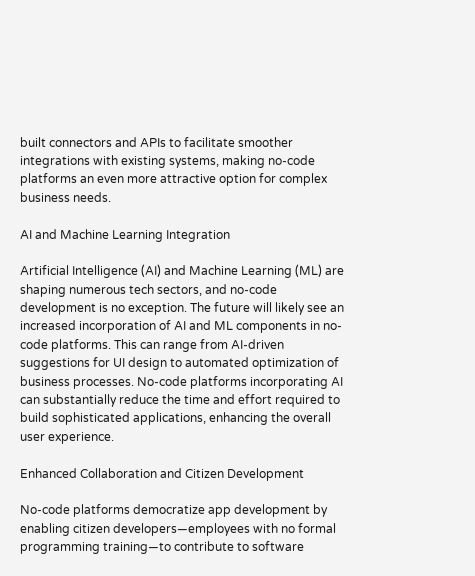built connectors and APIs to facilitate smoother integrations with existing systems, making no-code platforms an even more attractive option for complex business needs.

AI and Machine Learning Integration

Artificial Intelligence (AI) and Machine Learning (ML) are shaping numerous tech sectors, and no-code development is no exception. The future will likely see an increased incorporation of AI and ML components in no-code platforms. This can range from AI-driven suggestions for UI design to automated optimization of business processes. No-code platforms incorporating AI can substantially reduce the time and effort required to build sophisticated applications, enhancing the overall user experience.

Enhanced Collaboration and Citizen Development

No-code platforms democratize app development by enabling citizen developers—employees with no formal programming training—to contribute to software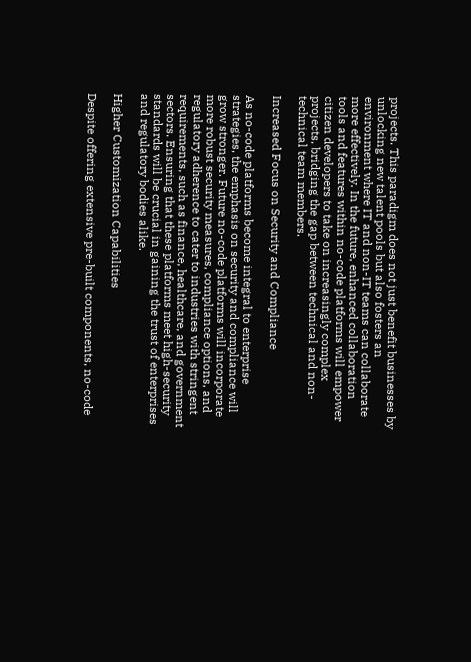projects. This paradigm does not just benefit businesses by unlocking new talent pools but also fosters an environment where IT and non-IT teams can collaborate more effectively. In the future, enhanced collaboration tools and features within no-code platforms will empower citizen developers to take on increasingly complex projects, bridging the gap between technical and non-technical team members.

Increased Focus on Security and Compliance

As no-code platforms become integral to enterprise strategies, the emphasis on security and compliance will grow stronger. Future no-code platforms will incorporate more robust security measures, compliance options, and regulatory adherence to cater to industries with stringent requirements, such as finance, healthcare, and government sectors. Ensuring that these platforms meet high-security standards will be crucial in gaining the trust of enterprises and regulatory bodies alike.

Higher Customization Capabilities

Despite offering extensive pre-built components, no-code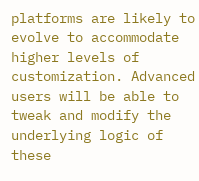platforms are likely to evolve to accommodate higher levels of customization. Advanced users will be able to tweak and modify the underlying logic of these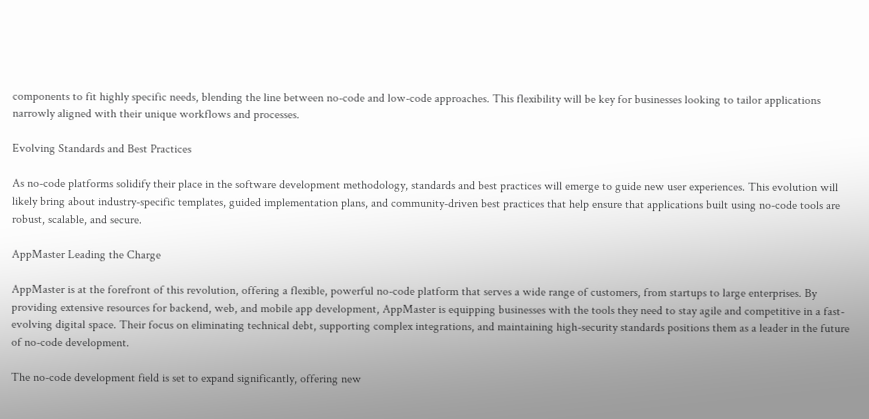components to fit highly specific needs, blending the line between no-code and low-code approaches. This flexibility will be key for businesses looking to tailor applications narrowly aligned with their unique workflows and processes.

Evolving Standards and Best Practices

As no-code platforms solidify their place in the software development methodology, standards and best practices will emerge to guide new user experiences. This evolution will likely bring about industry-specific templates, guided implementation plans, and community-driven best practices that help ensure that applications built using no-code tools are robust, scalable, and secure.

AppMaster Leading the Charge

AppMaster is at the forefront of this revolution, offering a flexible, powerful no-code platform that serves a wide range of customers, from startups to large enterprises. By providing extensive resources for backend, web, and mobile app development, AppMaster is equipping businesses with the tools they need to stay agile and competitive in a fast-evolving digital space. Their focus on eliminating technical debt, supporting complex integrations, and maintaining high-security standards positions them as a leader in the future of no-code development.

The no-code development field is set to expand significantly, offering new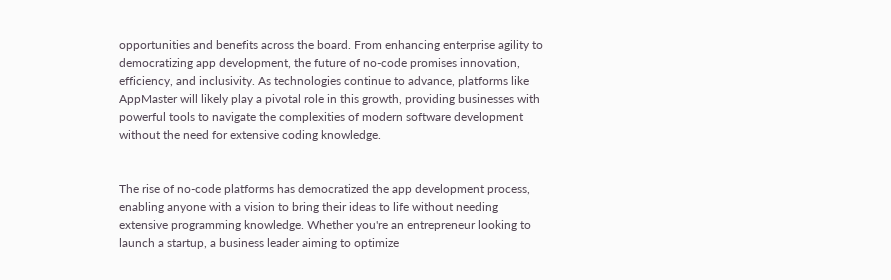opportunities and benefits across the board. From enhancing enterprise agility to democratizing app development, the future of no-code promises innovation, efficiency, and inclusivity. As technologies continue to advance, platforms like AppMaster will likely play a pivotal role in this growth, providing businesses with powerful tools to navigate the complexities of modern software development without the need for extensive coding knowledge.


The rise of no-code platforms has democratized the app development process, enabling anyone with a vision to bring their ideas to life without needing extensive programming knowledge. Whether you're an entrepreneur looking to launch a startup, a business leader aiming to optimize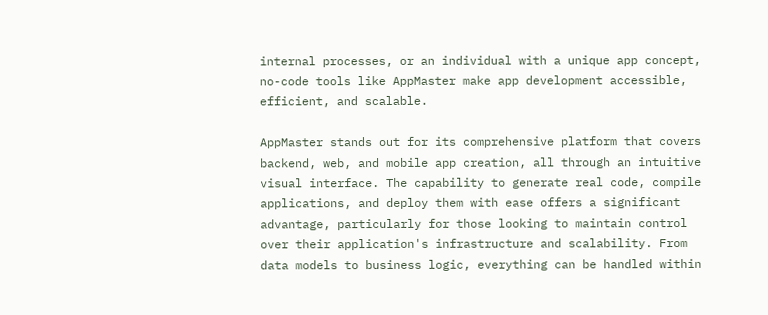internal processes, or an individual with a unique app concept, no-code tools like AppMaster make app development accessible, efficient, and scalable.

AppMaster stands out for its comprehensive platform that covers backend, web, and mobile app creation, all through an intuitive visual interface. The capability to generate real code, compile applications, and deploy them with ease offers a significant advantage, particularly for those looking to maintain control over their application's infrastructure and scalability. From data models to business logic, everything can be handled within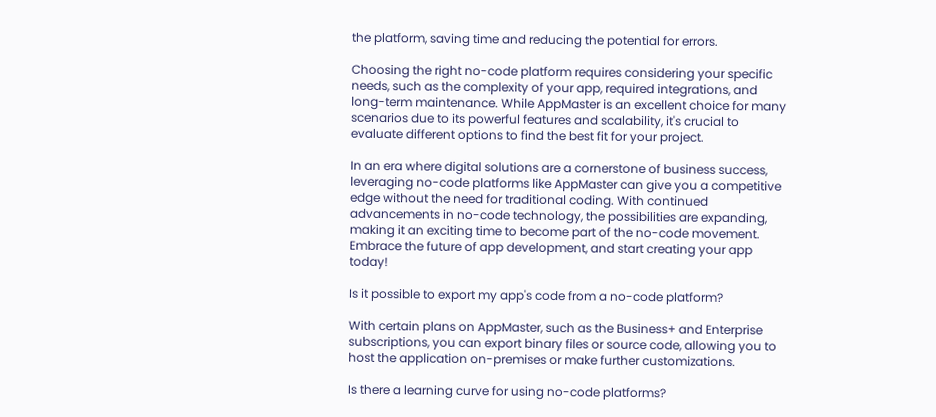the platform, saving time and reducing the potential for errors.

Choosing the right no-code platform requires considering your specific needs, such as the complexity of your app, required integrations, and long-term maintenance. While AppMaster is an excellent choice for many scenarios due to its powerful features and scalability, it's crucial to evaluate different options to find the best fit for your project.

In an era where digital solutions are a cornerstone of business success, leveraging no-code platforms like AppMaster can give you a competitive edge without the need for traditional coding. With continued advancements in no-code technology, the possibilities are expanding, making it an exciting time to become part of the no-code movement. Embrace the future of app development, and start creating your app today!

Is it possible to export my app's code from a no-code platform?

With certain plans on AppMaster, such as the Business+ and Enterprise subscriptions, you can export binary files or source code, allowing you to host the application on-premises or make further customizations.

Is there a learning curve for using no-code platforms?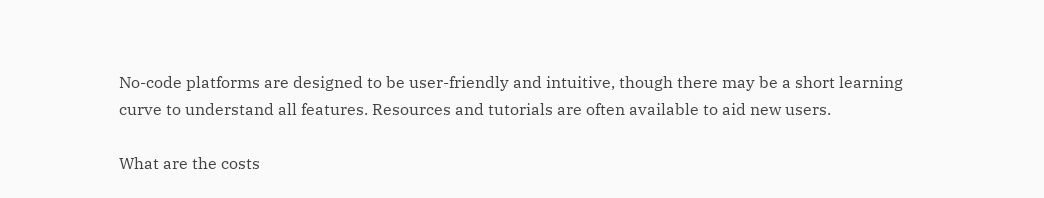No-code platforms are designed to be user-friendly and intuitive, though there may be a short learning curve to understand all features. Resources and tutorials are often available to aid new users.

What are the costs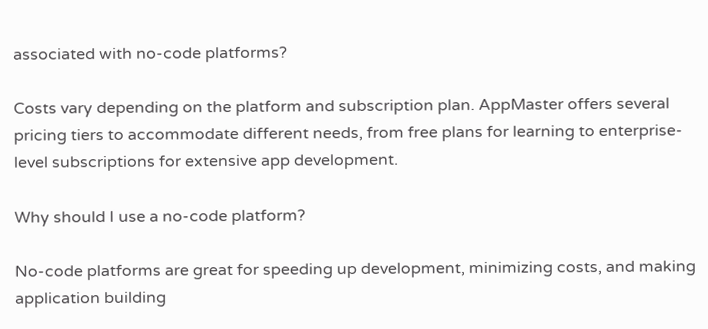associated with no-code platforms?

Costs vary depending on the platform and subscription plan. AppMaster offers several pricing tiers to accommodate different needs, from free plans for learning to enterprise-level subscriptions for extensive app development.

Why should I use a no-code platform?

No-code platforms are great for speeding up development, minimizing costs, and making application building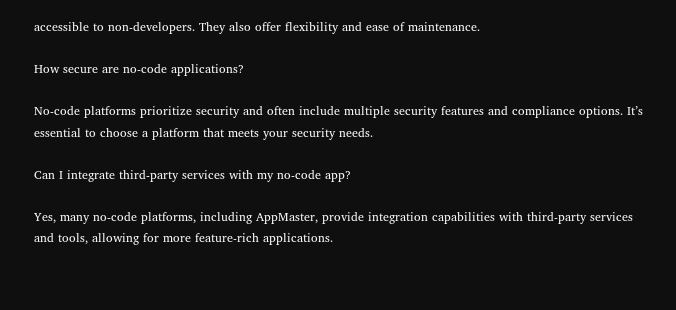accessible to non-developers. They also offer flexibility and ease of maintenance.

How secure are no-code applications?

No-code platforms prioritize security and often include multiple security features and compliance options. It’s essential to choose a platform that meets your security needs.

Can I integrate third-party services with my no-code app?

Yes, many no-code platforms, including AppMaster, provide integration capabilities with third-party services and tools, allowing for more feature-rich applications.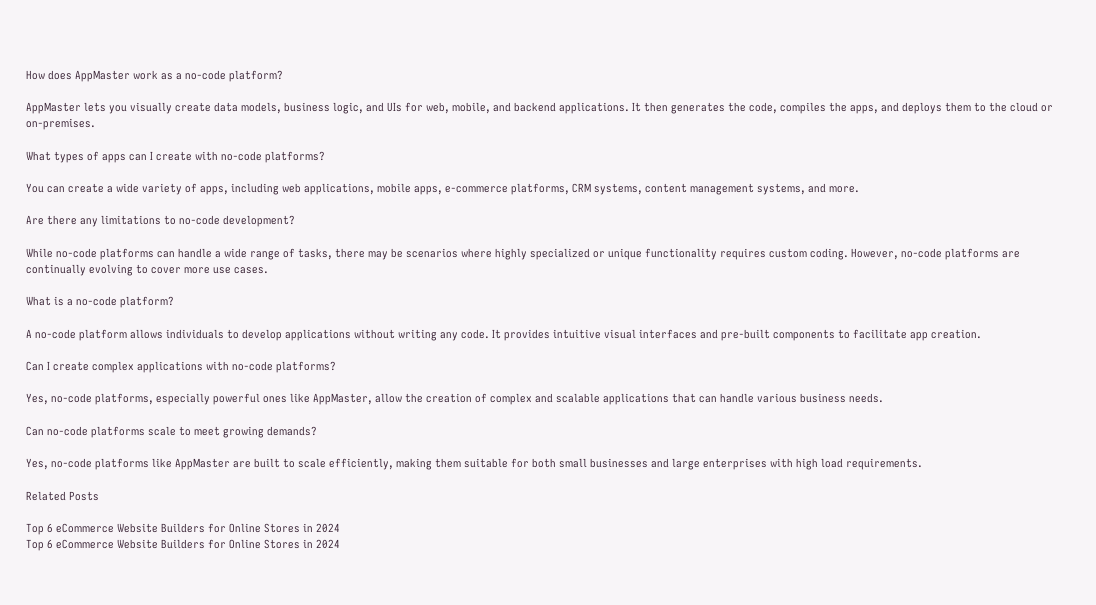How does AppMaster work as a no-code platform?

AppMaster lets you visually create data models, business logic, and UIs for web, mobile, and backend applications. It then generates the code, compiles the apps, and deploys them to the cloud or on-premises.

What types of apps can I create with no-code platforms?

You can create a wide variety of apps, including web applications, mobile apps, e-commerce platforms, CRM systems, content management systems, and more.

Are there any limitations to no-code development?

While no-code platforms can handle a wide range of tasks, there may be scenarios where highly specialized or unique functionality requires custom coding. However, no-code platforms are continually evolving to cover more use cases.

What is a no-code platform?

A no-code platform allows individuals to develop applications without writing any code. It provides intuitive visual interfaces and pre-built components to facilitate app creation.

Can I create complex applications with no-code platforms?

Yes, no-code platforms, especially powerful ones like AppMaster, allow the creation of complex and scalable applications that can handle various business needs.

Can no-code platforms scale to meet growing demands?

Yes, no-code platforms like AppMaster are built to scale efficiently, making them suitable for both small businesses and large enterprises with high load requirements.

Related Posts

Top 6 eCommerce Website Builders for Online Stores in 2024
Top 6 eCommerce Website Builders for Online Stores in 2024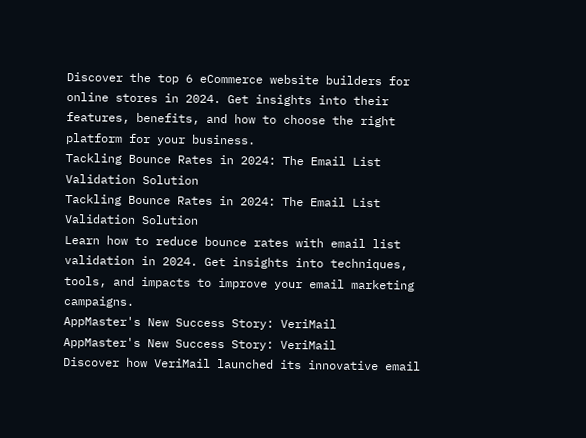Discover the top 6 eCommerce website builders for online stores in 2024. Get insights into their features, benefits, and how to choose the right platform for your business.
Tackling Bounce Rates in 2024: The Email List Validation Solution
Tackling Bounce Rates in 2024: The Email List Validation Solution
Learn how to reduce bounce rates with email list validation in 2024. Get insights into techniques, tools, and impacts to improve your email marketing campaigns.
AppMaster's New Success Story: VeriMail
AppMaster's New Success Story: VeriMail
Discover how VeriMail launched its innovative email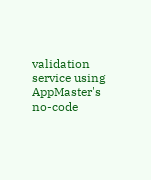validation service using AppMaster's no-code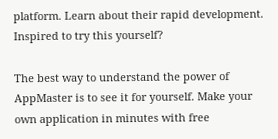platform. Learn about their rapid development.
Inspired to try this yourself?

The best way to understand the power of AppMaster is to see it for yourself. Make your own application in minutes with free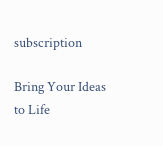subscription

Bring Your Ideas to Life